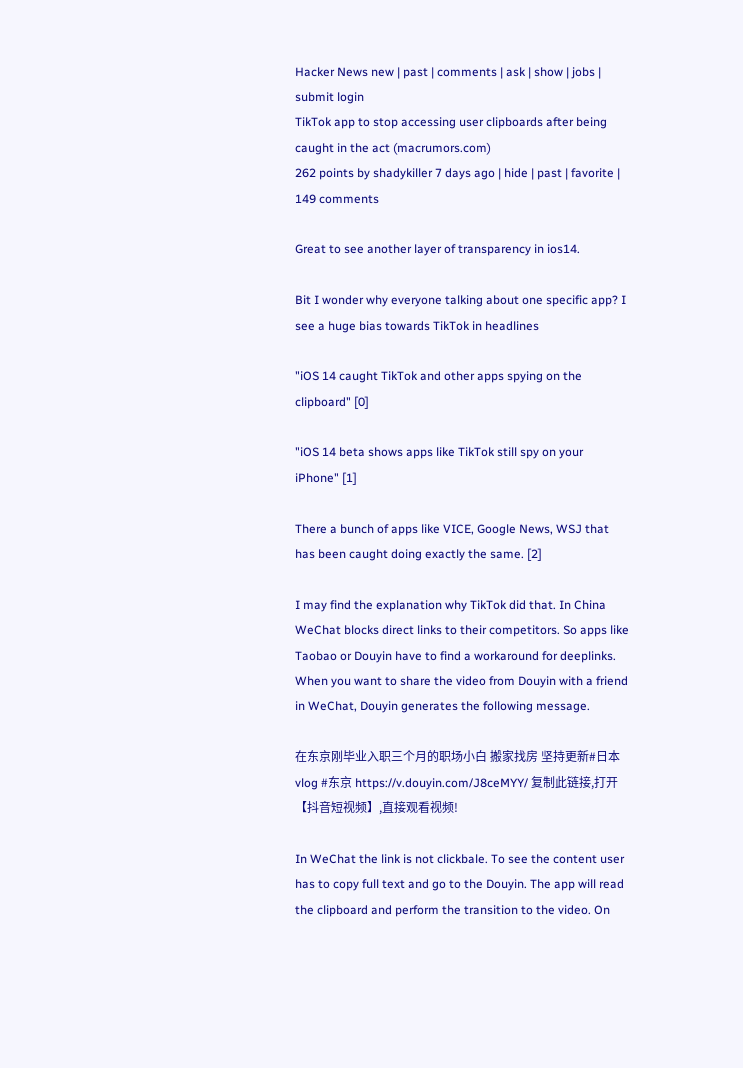Hacker News new | past | comments | ask | show | jobs | submit login
TikTok app to stop accessing user clipboards after being caught in the act (macrumors.com)
262 points by shadykiller 7 days ago | hide | past | favorite | 149 comments

Great to see another layer of transparency in ios14.

Bit I wonder why everyone talking about one specific app? I see a huge bias towards TikTok in headlines

"iOS 14 caught TikTok and other apps spying on the clipboard" [0]

"iOS 14 beta shows apps like TikTok still spy on your iPhone" [1]

There a bunch of apps like VICE, Google News, WSJ that has been caught doing exactly the same. [2]

I may find the explanation why TikTok did that. In China WeChat blocks direct links to their competitors. So apps like Taobao or Douyin have to find a workaround for deeplinks. When you want to share the video from Douyin with a friend in WeChat, Douyin generates the following message.

在东京刚毕业入职三个月的职场小白 搬家找房 坚持更新#日本vlog #东京 https://v.douyin.com/J8ceMYY/ 复制此链接,打开【抖音短视频】,直接观看视频!

In WeChat the link is not clickbale. To see the content user has to copy full text and go to the Douyin. The app will read the clipboard and perform the transition to the video. On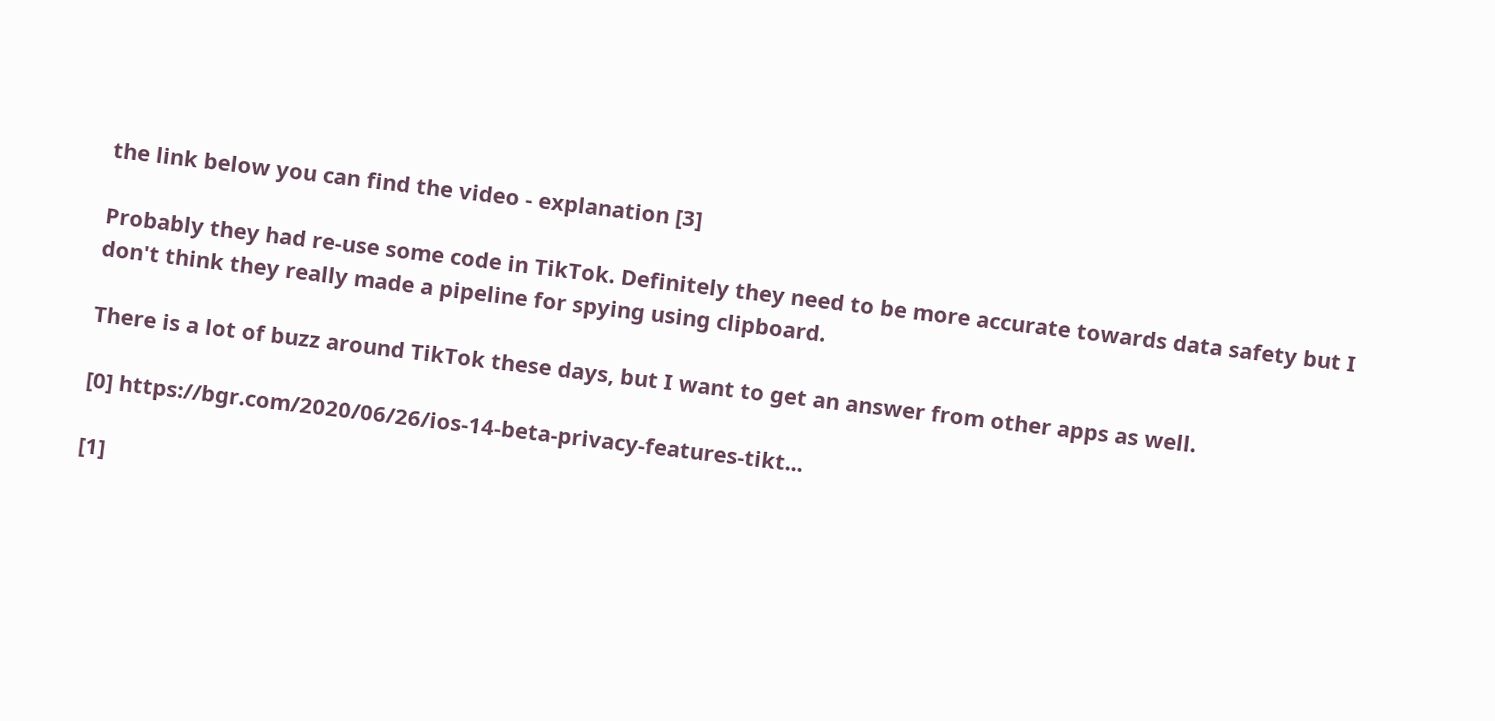the link below you can find the video - explanation [3]

Probably they had re-use some code in TikTok. Definitely they need to be more accurate towards data safety but I don't think they really made a pipeline for spying using clipboard.

There is a lot of buzz around TikTok these days, but I want to get an answer from other apps as well.

[0] https://bgr.com/2020/06/26/ios-14-beta-privacy-features-tikt...

[1]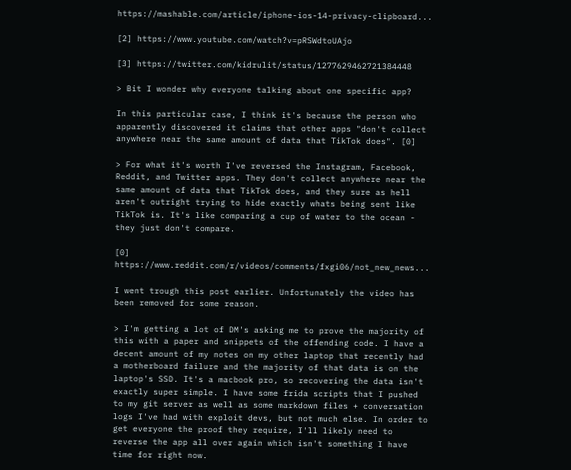https://mashable.com/article/iphone-ios-14-privacy-clipboard...

[2] https://www.youtube.com/watch?v=pRSWdtoUAjo

[3] https://twitter.com/kidrulit/status/1277629462721384448

> Bit I wonder why everyone talking about one specific app?

In this particular case, I think it's because the person who apparently discovered it claims that other apps "don't collect anywhere near the same amount of data that TikTok does". [0]

> For what it's worth I've reversed the Instagram, Facebook, Reddit, and Twitter apps. They don't collect anywhere near the same amount of data that TikTok does, and they sure as hell aren't outright trying to hide exactly whats being sent like TikTok is. It's like comparing a cup of water to the ocean - they just don't compare.

[0] https://www.reddit.com/r/videos/comments/fxgi06/not_new_news...

I went trough this post earlier. Unfortunately the video has been removed for some reason.

> I'm getting a lot of DM's asking me to prove the majority of this with a paper and snippets of the offending code. I have a decent amount of my notes on my other laptop that recently had a motherboard failure and the majority of that data is on the laptop's SSD. It's a macbook pro, so recovering the data isn't exactly super simple. I have some frida scripts that I pushed to my git server as well as some markdown files + conversation logs I've had with exploit devs, but not much else. In order to get everyone the proof they require, I'll likely need to reverse the app all over again which isn't something I have time for right now.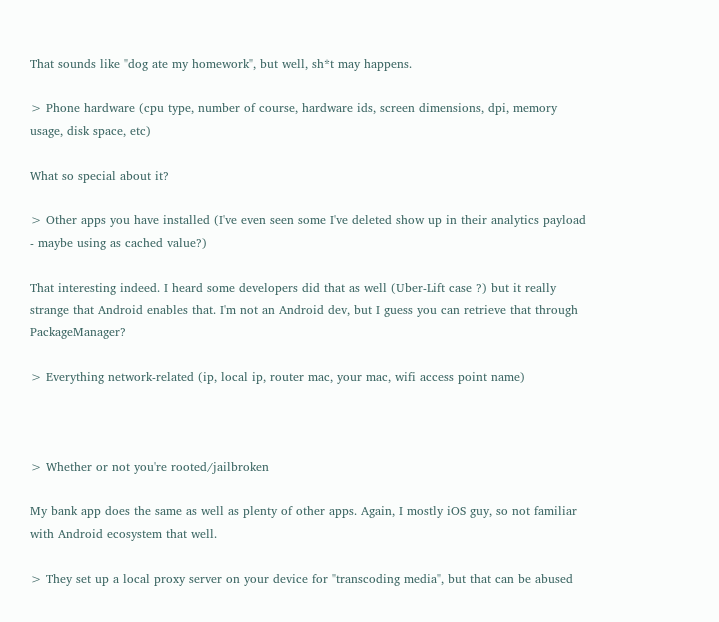That sounds like "dog ate my homework", but well, sh*t may happens.

> Phone hardware (cpu type, number of course, hardware ids, screen dimensions, dpi, memory usage, disk space, etc)

What so special about it?

> Other apps you have installed (I've even seen some I've deleted show up in their analytics payload - maybe using as cached value?)

That interesting indeed. I heard some developers did that as well (Uber-Lift case ?) but it really strange that Android enables that. I'm not an Android dev, but I guess you can retrieve that through PackageManager?

> Everything network-related (ip, local ip, router mac, your mac, wifi access point name)



> Whether or not you're rooted/jailbroken

My bank app does the same as well as plenty of other apps. Again, I mostly iOS guy, so not familiar with Android ecosystem that well.

> They set up a local proxy server on your device for "transcoding media", but that can be abused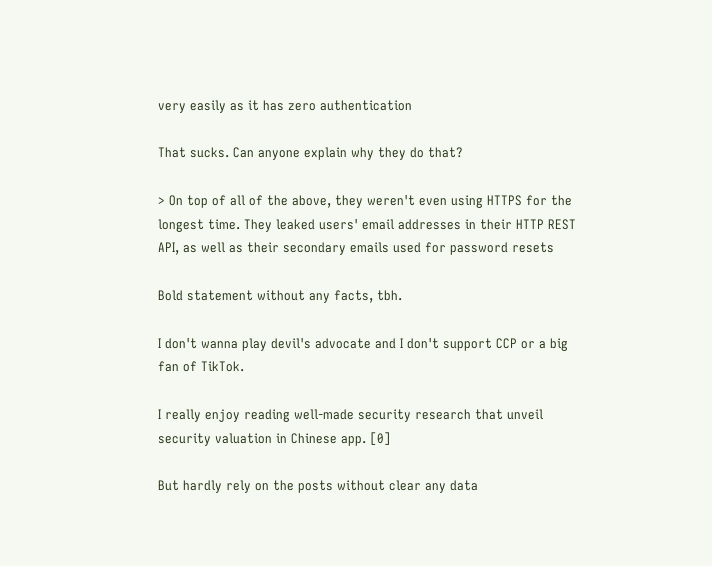very easily as it has zero authentication

That sucks. Can anyone explain why they do that?

> On top of all of the above, they weren't even using HTTPS for the longest time. They leaked users' email addresses in their HTTP REST API, as well as their secondary emails used for password resets

Bold statement without any facts, tbh.

I don't wanna play devil's advocate and I don't support CCP or a big fan of TikTok.

I really enjoy reading well-made security research that unveil security valuation in Chinese app. [0]

But hardly rely on the posts without clear any data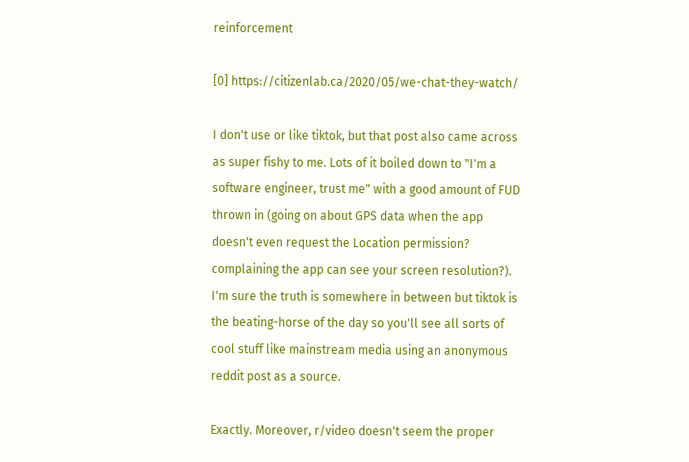reinforcement

[0] https://citizenlab.ca/2020/05/we-chat-they-watch/

I don't use or like tiktok, but that post also came across as super fishy to me. Lots of it boiled down to "I'm a software engineer, trust me" with a good amount of FUD thrown in (going on about GPS data when the app doesn't even request the Location permission? complaining the app can see your screen resolution?). I'm sure the truth is somewhere in between but tiktok is the beating-horse of the day so you'll see all sorts of cool stuff like mainstream media using an anonymous reddit post as a source.

Exactly. Moreover, r/video doesn't seem the proper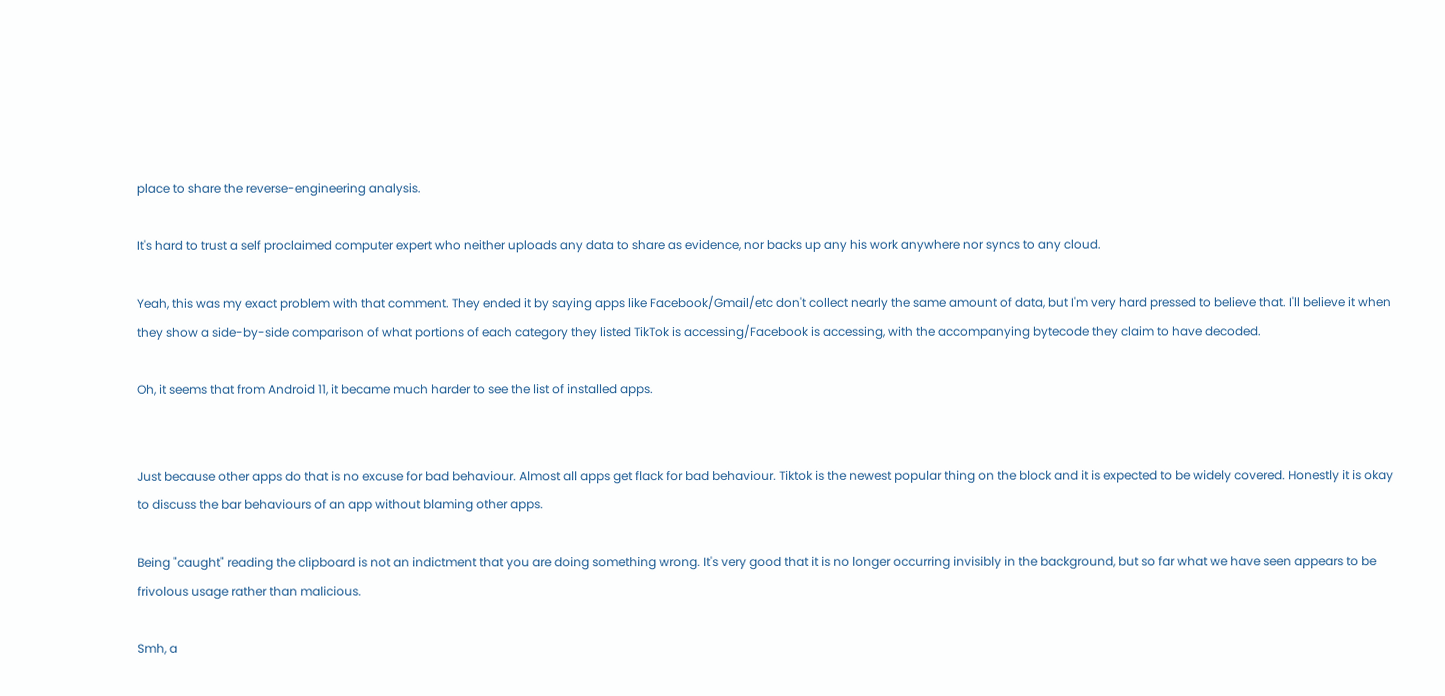place to share the reverse-engineering analysis.

It's hard to trust a self proclaimed computer expert who neither uploads any data to share as evidence, nor backs up any his work anywhere nor syncs to any cloud.

Yeah, this was my exact problem with that comment. They ended it by saying apps like Facebook/Gmail/etc don't collect nearly the same amount of data, but I'm very hard pressed to believe that. I'll believe it when they show a side-by-side comparison of what portions of each category they listed TikTok is accessing/Facebook is accessing, with the accompanying bytecode they claim to have decoded.

Oh, it seems that from Android 11, it became much harder to see the list of installed apps.


Just because other apps do that is no excuse for bad behaviour. Almost all apps get flack for bad behaviour. Tiktok is the newest popular thing on the block and it is expected to be widely covered. Honestly it is okay to discuss the bar behaviours of an app without blaming other apps.

Being "caught" reading the clipboard is not an indictment that you are doing something wrong. It's very good that it is no longer occurring invisibly in the background, but so far what we have seen appears to be frivolous usage rather than malicious.

Smh, a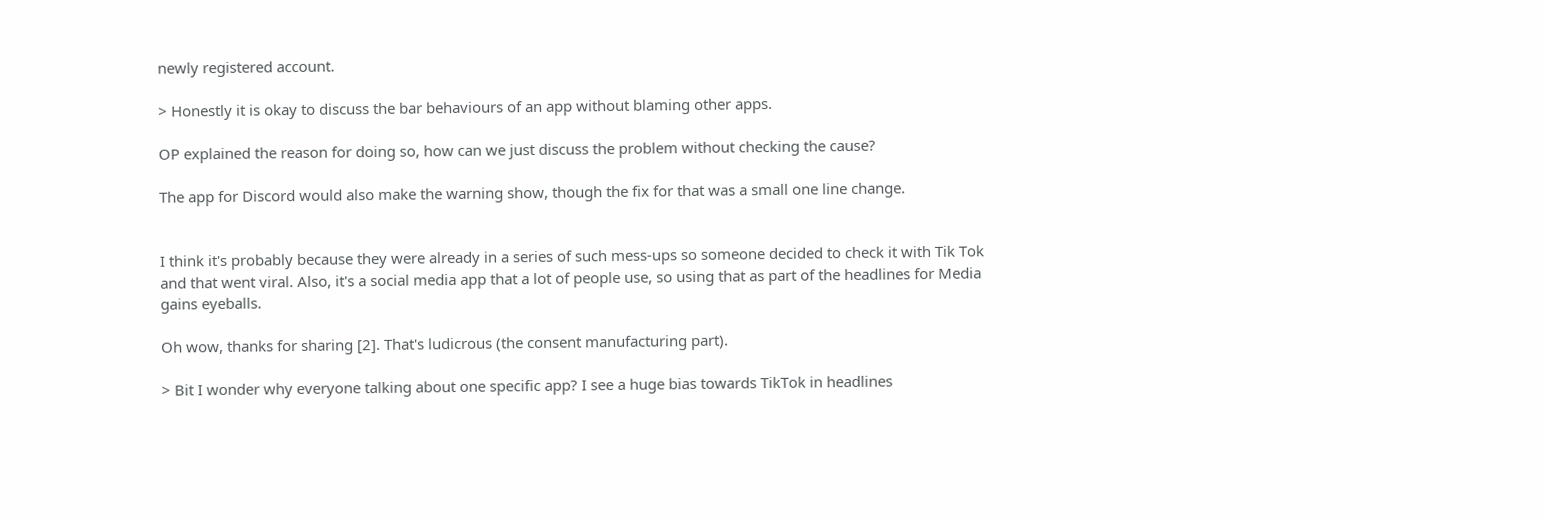newly registered account.

> Honestly it is okay to discuss the bar behaviours of an app without blaming other apps.

OP explained the reason for doing so, how can we just discuss the problem without checking the cause?

The app for Discord would also make the warning show, though the fix for that was a small one line change.


I think it's probably because they were already in a series of such mess-ups so someone decided to check it with Tik Tok and that went viral. Also, it's a social media app that a lot of people use, so using that as part of the headlines for Media gains eyeballs.

Oh wow, thanks for sharing [2]. That's ludicrous (the consent manufacturing part).

> Bit I wonder why everyone talking about one specific app? I see a huge bias towards TikTok in headlines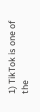1) TikTok is one of the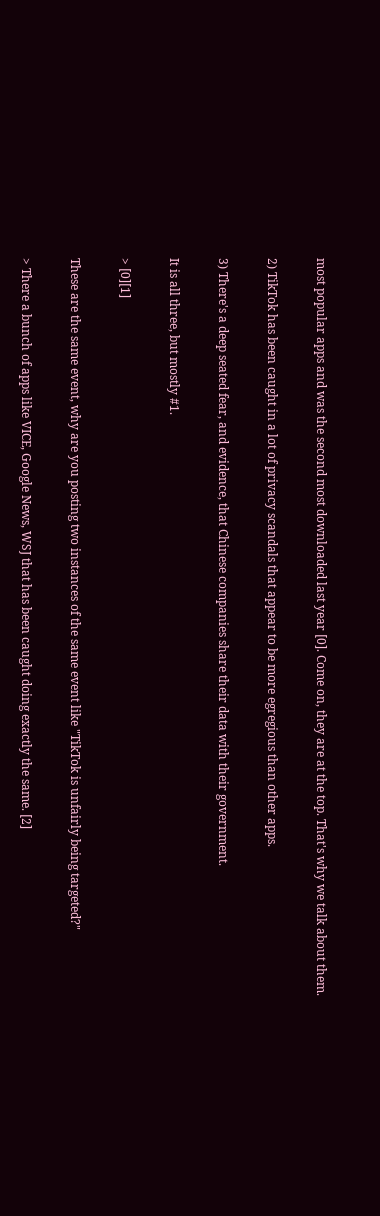most popular apps and was the second most downloaded last year [0]. Come on, they are at the top. That's why we talk about them.

2) TikTok has been caught in a lot of privacy scandals that appear to be more egregious than other apps.

3) There's a deep seated fear, and evidence, that Chinese companies share their data with their government.

It is all three, but mostly #1.

> [0][1]

These are the same event, why are you posting two instances of the same event like "TikTok is unfairly being targeted?"

> There a bunch of apps like VICE, Google News, WSJ that has been caught doing exactly the same. [2]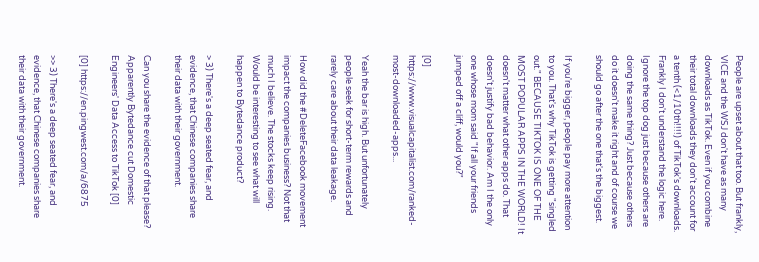People are upset about that too. But frankly, VICE and the WSJ don't have as many downloads as TikTok. Even if you combine their total downloads they don't account for a tenth (<1/10th!!!!) of TikTok's downloads. Frankly I don't understand the logic here. Ignore the top dog just because others are doing the same thing? Just because others do it doesn't make it right and of course we should go after the one that's the biggest.

If you're bigger, people pay more attention to you. That's why TikTok is getting "singled out." BECAUSE TIKTOK IS ONE OF THE MOST POPULAR APPS IN THE WORLD! It doesn't matter what other apps do. That doesn't justify bad behavior. Am I the only one whose mom said "If all your friends jumped off a cliff, would you?"

[0] https://www.visualcapitalist.com/ranked-most-downloaded-apps...

Yeah the bar is high. But unfortunately people seek for short-term rewards and rarely care about their data leakage.

How did the #DeleteFacebook movement impact the companies business? Not that much I believe. The stocks keep rising. Would be interesting to see what will happen to Bytedance product?

> 3) There's a deep seated fear, and evidence, that Chinese companies share their data with their government.

Can you share the evidence of that please? Apparently Bytedance cut Domestic Engineers' Data Access to TikTok [0]

[0] https://en.pingwest.com/a/6875

>> 3) There's a deep seated fear, and evidence, that Chinese companies share their data with their government.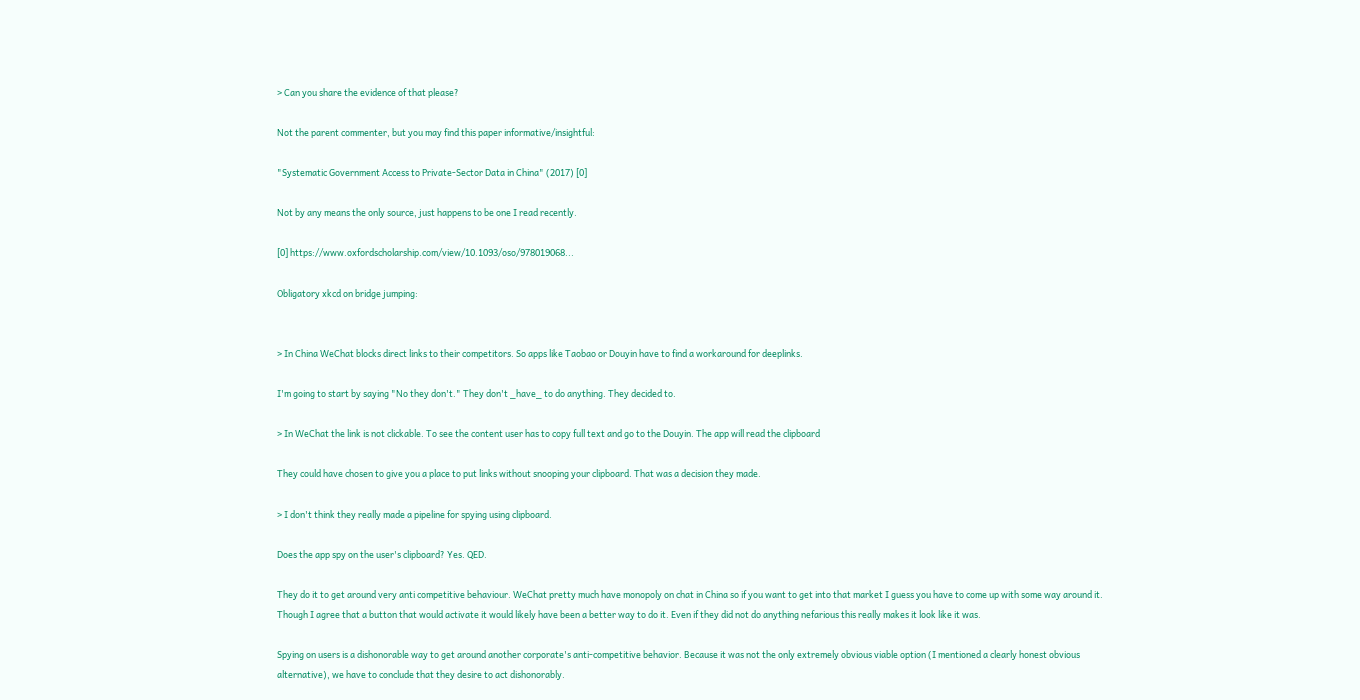> Can you share the evidence of that please?

Not the parent commenter, but you may find this paper informative/insightful:

"Systematic Government Access to Private-Sector Data in China" (2017) [0]

Not by any means the only source, just happens to be one I read recently.

[0] https://www.oxfordscholarship.com/view/10.1093/oso/978019068...

Obligatory xkcd on bridge jumping:


> In China WeChat blocks direct links to their competitors. So apps like Taobao or Douyin have to find a workaround for deeplinks.

I'm going to start by saying "No they don't." They don't _have_ to do anything. They decided to.

> In WeChat the link is not clickable. To see the content user has to copy full text and go to the Douyin. The app will read the clipboard

They could have chosen to give you a place to put links without snooping your clipboard. That was a decision they made.

> I don't think they really made a pipeline for spying using clipboard.

Does the app spy on the user's clipboard? Yes. QED.

They do it to get around very anti competitive behaviour. WeChat pretty much have monopoly on chat in China so if you want to get into that market I guess you have to come up with some way around it. Though I agree that a button that would activate it would likely have been a better way to do it. Even if they did not do anything nefarious this really makes it look like it was.

Spying on users is a dishonorable way to get around another corporate's anti-competitive behavior. Because it was not the only extremely obvious viable option (I mentioned a clearly honest obvious alternative), we have to conclude that they desire to act dishonorably.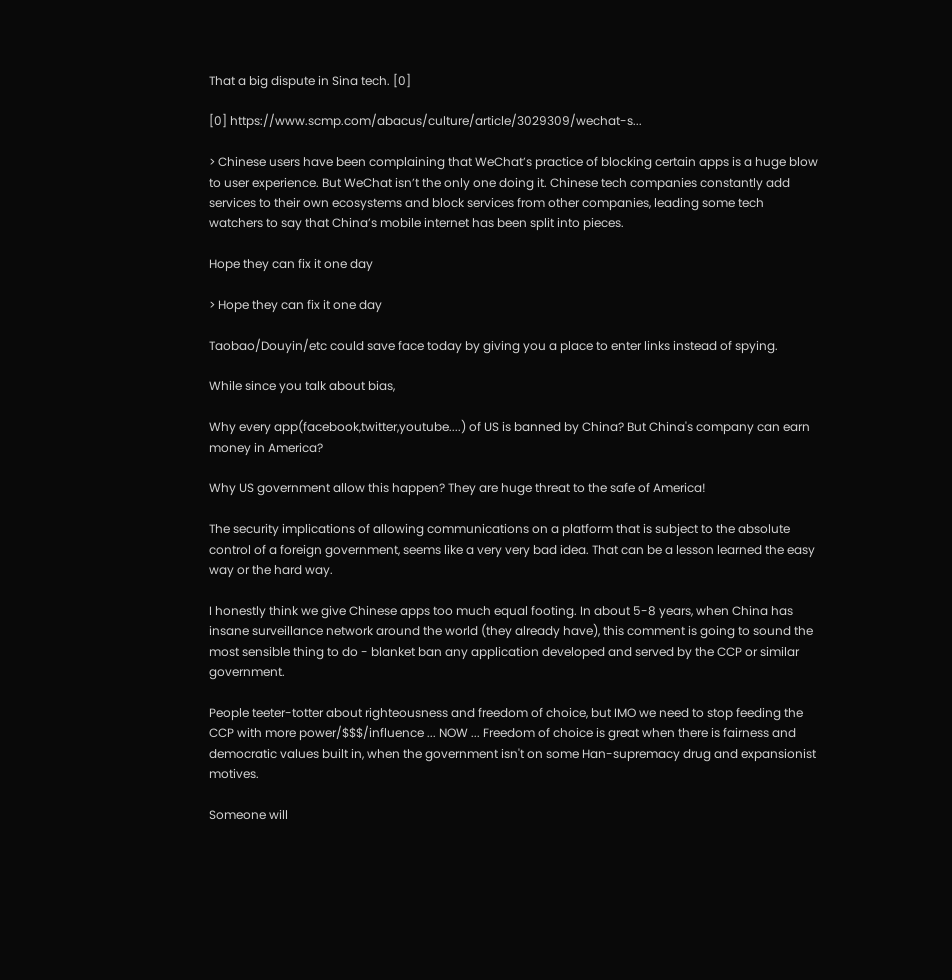That a big dispute in Sina tech. [0]

[0] https://www.scmp.com/abacus/culture/article/3029309/wechat-s...

> Chinese users have been complaining that WeChat’s practice of blocking certain apps is a huge blow to user experience. But WeChat isn’t the only one doing it. Chinese tech companies constantly add services to their own ecosystems and block services from other companies, leading some tech watchers to say that China’s mobile internet has been split into pieces.

Hope they can fix it one day

> Hope they can fix it one day

Taobao/Douyin/etc could save face today by giving you a place to enter links instead of spying.

While since you talk about bias,

Why every app(facebook,twitter,youtube....) of US is banned by China? But China's company can earn money in America?

Why US government allow this happen? They are huge threat to the safe of America!

The security implications of allowing communications on a platform that is subject to the absolute control of a foreign government, seems like a very very bad idea. That can be a lesson learned the easy way or the hard way.

I honestly think we give Chinese apps too much equal footing. In about 5-8 years, when China has insane surveillance network around the world (they already have), this comment is going to sound the most sensible thing to do - blanket ban any application developed and served by the CCP or similar government.

People teeter-totter about righteousness and freedom of choice, but IMO we need to stop feeding the CCP with more power/$$$/influence ... NOW ... Freedom of choice is great when there is fairness and democratic values built in, when the government isn't on some Han-supremacy drug and expansionist motives.

Someone will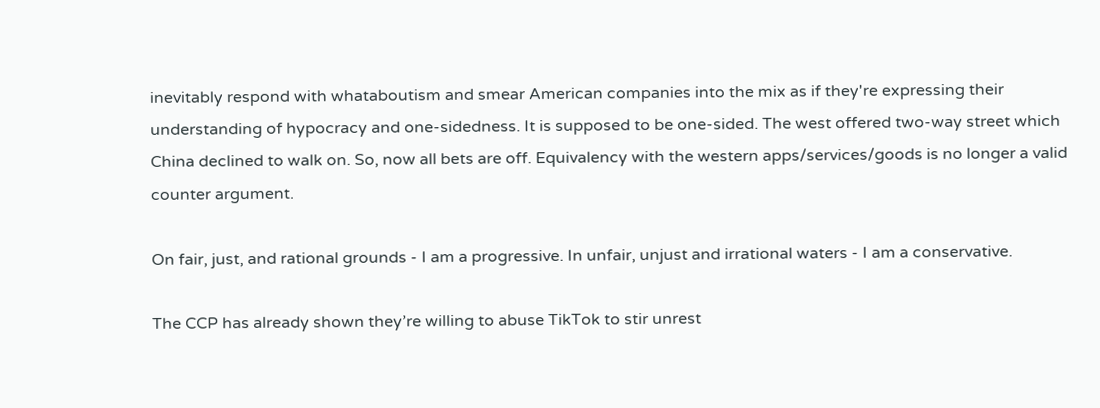inevitably respond with whataboutism and smear American companies into the mix as if they're expressing their understanding of hypocracy and one-sidedness. It is supposed to be one-sided. The west offered two-way street which China declined to walk on. So, now all bets are off. Equivalency with the western apps/services/goods is no longer a valid counter argument.

On fair, just, and rational grounds - I am a progressive. In unfair, unjust and irrational waters - I am a conservative.

The CCP has already shown they’re willing to abuse TikTok to stir unrest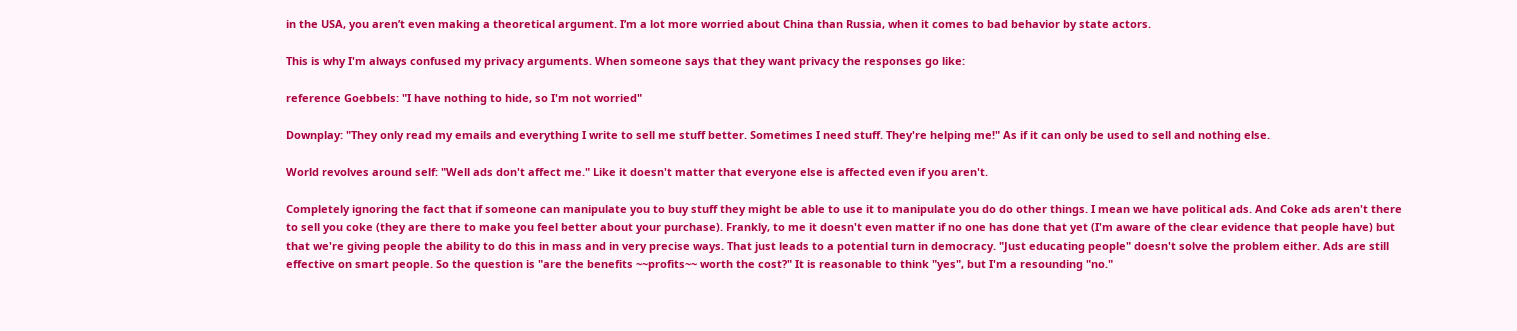in the USA, you aren’t even making a theoretical argument. I’m a lot more worried about China than Russia, when it comes to bad behavior by state actors.

This is why I'm always confused my privacy arguments. When someone says that they want privacy the responses go like:

reference Goebbels: "I have nothing to hide, so I'm not worried"

Downplay: "They only read my emails and everything I write to sell me stuff better. Sometimes I need stuff. They're helping me!" As if it can only be used to sell and nothing else.

World revolves around self: "Well ads don't affect me." Like it doesn't matter that everyone else is affected even if you aren't.

Completely ignoring the fact that if someone can manipulate you to buy stuff they might be able to use it to manipulate you do do other things. I mean we have political ads. And Coke ads aren't there to sell you coke (they are there to make you feel better about your purchase). Frankly, to me it doesn't even matter if no one has done that yet (I'm aware of the clear evidence that people have) but that we're giving people the ability to do this in mass and in very precise ways. That just leads to a potential turn in democracy. "Just educating people" doesn't solve the problem either. Ads are still effective on smart people. So the question is "are the benefits ~~profits~~ worth the cost?" It is reasonable to think "yes", but I'm a resounding "no."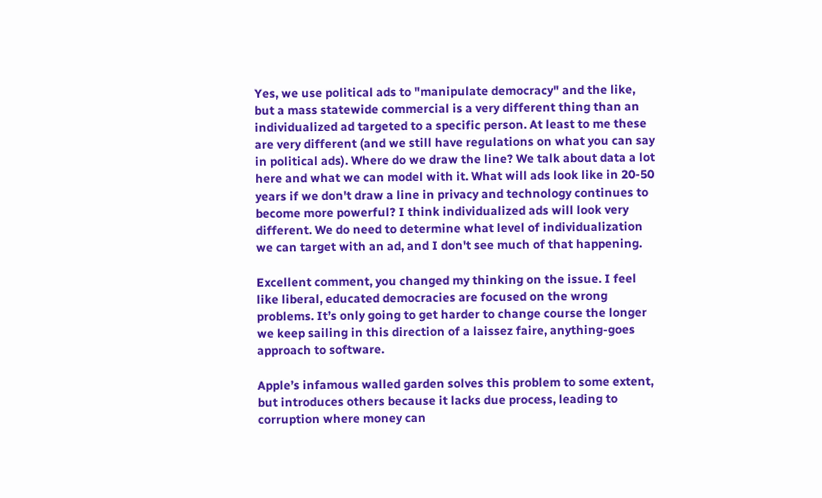Yes, we use political ads to "manipulate democracy" and the like, but a mass statewide commercial is a very different thing than an individualized ad targeted to a specific person. At least to me these are very different (and we still have regulations on what you can say in political ads). Where do we draw the line? We talk about data a lot here and what we can model with it. What will ads look like in 20-50 years if we don't draw a line in privacy and technology continues to become more powerful? I think individualized ads will look very different. We do need to determine what level of individualization we can target with an ad, and I don't see much of that happening.

Excellent comment, you changed my thinking on the issue. I feel like liberal, educated democracies are focused on the wrong problems. It’s only going to get harder to change course the longer we keep sailing in this direction of a laissez faire, anything-goes approach to software.

Apple’s infamous walled garden solves this problem to some extent, but introduces others because it lacks due process, leading to corruption where money can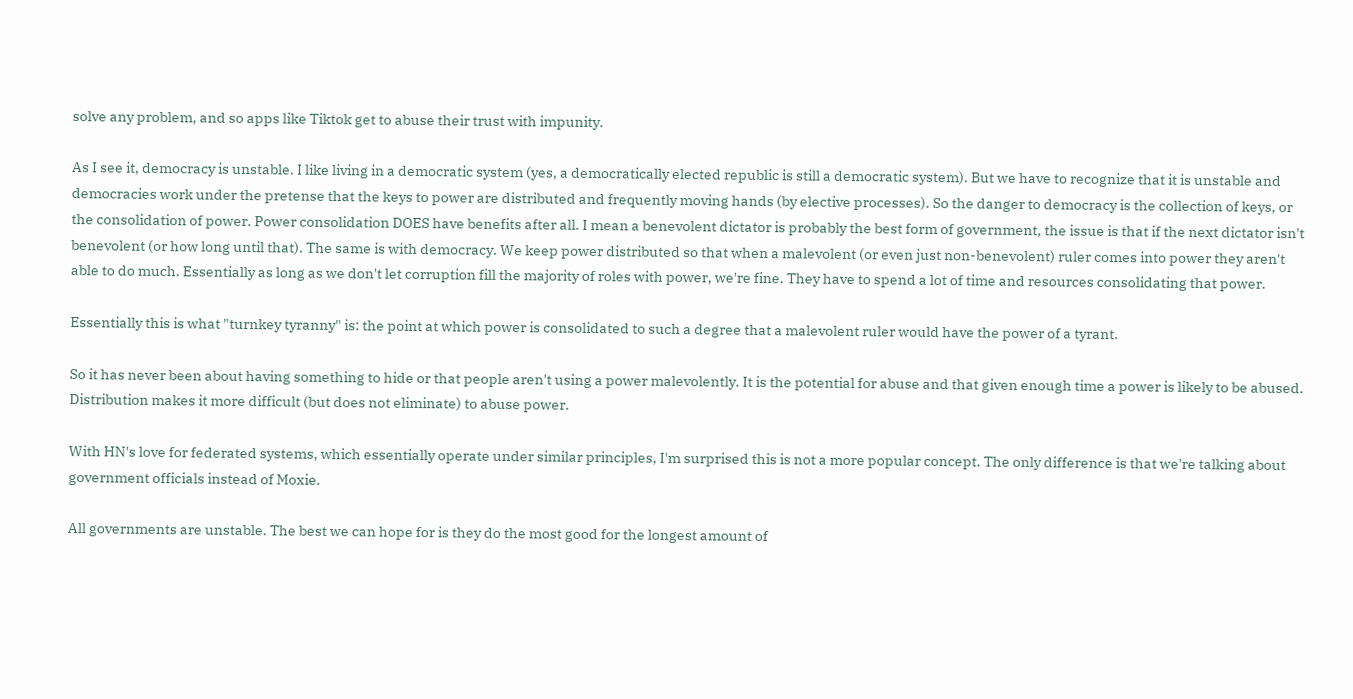solve any problem, and so apps like Tiktok get to abuse their trust with impunity.

As I see it, democracy is unstable. I like living in a democratic system (yes, a democratically elected republic is still a democratic system). But we have to recognize that it is unstable and democracies work under the pretense that the keys to power are distributed and frequently moving hands (by elective processes). So the danger to democracy is the collection of keys, or the consolidation of power. Power consolidation DOES have benefits after all. I mean a benevolent dictator is probably the best form of government, the issue is that if the next dictator isn't benevolent (or how long until that). The same is with democracy. We keep power distributed so that when a malevolent (or even just non-benevolent) ruler comes into power they aren't able to do much. Essentially as long as we don't let corruption fill the majority of roles with power, we're fine. They have to spend a lot of time and resources consolidating that power.

Essentially this is what "turnkey tyranny" is: the point at which power is consolidated to such a degree that a malevolent ruler would have the power of a tyrant.

So it has never been about having something to hide or that people aren't using a power malevolently. It is the potential for abuse and that given enough time a power is likely to be abused. Distribution makes it more difficult (but does not eliminate) to abuse power.

With HN's love for federated systems, which essentially operate under similar principles, I'm surprised this is not a more popular concept. The only difference is that we're talking about government officials instead of Moxie.

All governments are unstable. The best we can hope for is they do the most good for the longest amount of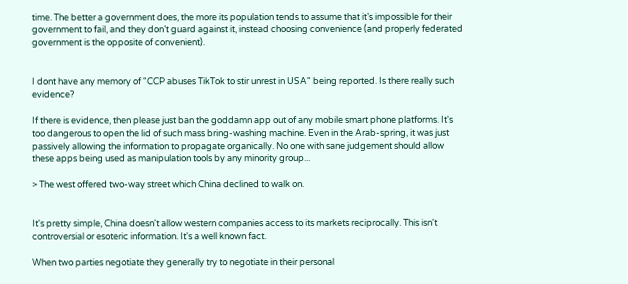time. The better a government does, the more its population tends to assume that it’s impossible for their government to fail, and they don’t guard against it, instead choosing convenience (and properly federated government is the opposite of convenient).


I dont have any memory of "CCP abuses TikTok to stir unrest in USA" being reported. Is there really such evidence?

If there is evidence, then please just ban the goddamn app out of any mobile smart phone platforms. It's too dangerous to open the lid of such mass bring-washing machine. Even in the Arab-spring, it was just passively allowing the information to propagate organically. No one with sane judgement should allow these apps being used as manipulation tools by any minority group...

> The west offered two-way street which China declined to walk on.


It's pretty simple, China doesn't allow western companies access to its markets reciprocally. This isn't controversial or esoteric information. It's a well known fact.

When two parties negotiate they generally try to negotiate in their personal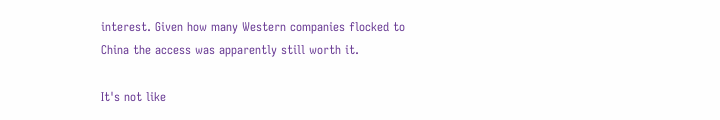interest. Given how many Western companies flocked to China the access was apparently still worth it.

It's not like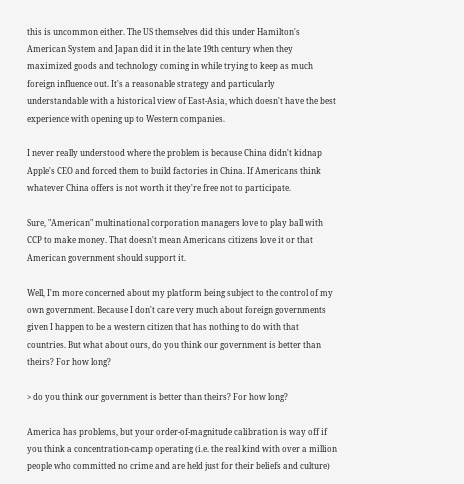this is uncommon either. The US themselves did this under Hamilton's American System and Japan did it in the late 19th century when they maximized goods and technology coming in while trying to keep as much foreign influence out. It's a reasonable strategy and particularly understandable with a historical view of East-Asia, which doesn't have the best experience with opening up to Western companies.

I never really understood where the problem is because China didn't kidnap Apple's CEO and forced them to build factories in China. If Americans think whatever China offers is not worth it they're free not to participate.

Sure, "American" multinational corporation managers love to play ball with CCP to make money. That doesn't mean Americans citizens love it or that American government should support it.

Well, I'm more concerned about my platform being subject to the control of my own government. Because I don't care very much about foreign governments given I happen to be a western citizen that has nothing to do with that countries. But what about ours, do you think our government is better than theirs? For how long?

> do you think our government is better than theirs? For how long?

America has problems, but your order-of-magnitude calibration is way off if you think a concentration-camp operating (i.e. the real kind with over a million people who committed no crime and are held just for their beliefs and culture)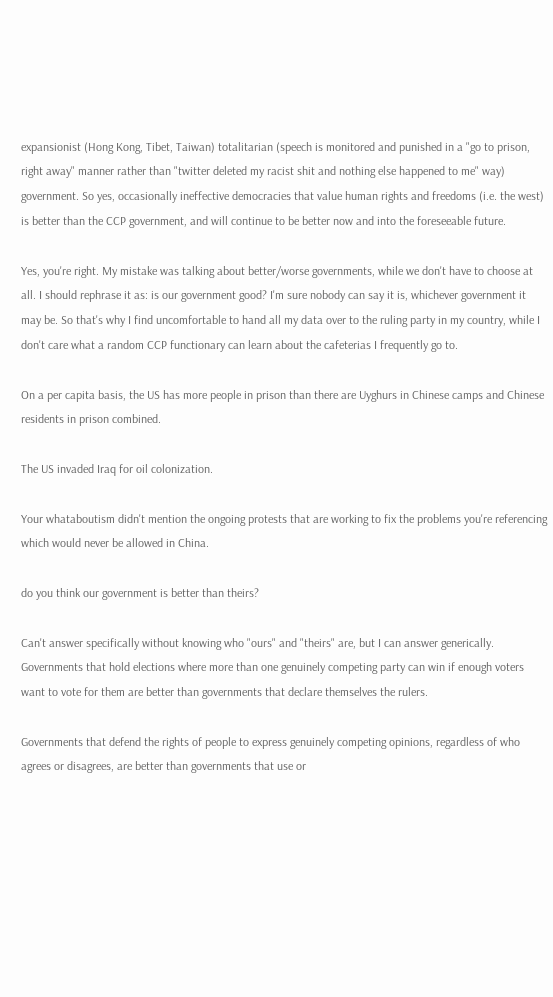expansionist (Hong Kong, Tibet, Taiwan) totalitarian (speech is monitored and punished in a "go to prison, right away" manner rather than "twitter deleted my racist shit and nothing else happened to me" way) government. So yes, occasionally ineffective democracies that value human rights and freedoms (i.e. the west) is better than the CCP government, and will continue to be better now and into the foreseeable future.

Yes, you're right. My mistake was talking about better/worse governments, while we don't have to choose at all. I should rephrase it as: is our government good? I'm sure nobody can say it is, whichever government it may be. So that's why I find uncomfortable to hand all my data over to the ruling party in my country, while I don't care what a random CCP functionary can learn about the cafeterias I frequently go to.

On a per capita basis, the US has more people in prison than there are Uyghurs in Chinese camps and Chinese residents in prison combined.

The US invaded Iraq for oil colonization.

Your whataboutism didn't mention the ongoing protests that are working to fix the problems you're referencing which would never be allowed in China.

do you think our government is better than theirs?

Can't answer specifically without knowing who "ours" and "theirs" are, but I can answer generically. Governments that hold elections where more than one genuinely competing party can win if enough voters want to vote for them are better than governments that declare themselves the rulers.

Governments that defend the rights of people to express genuinely competing opinions, regardless of who agrees or disagrees, are better than governments that use or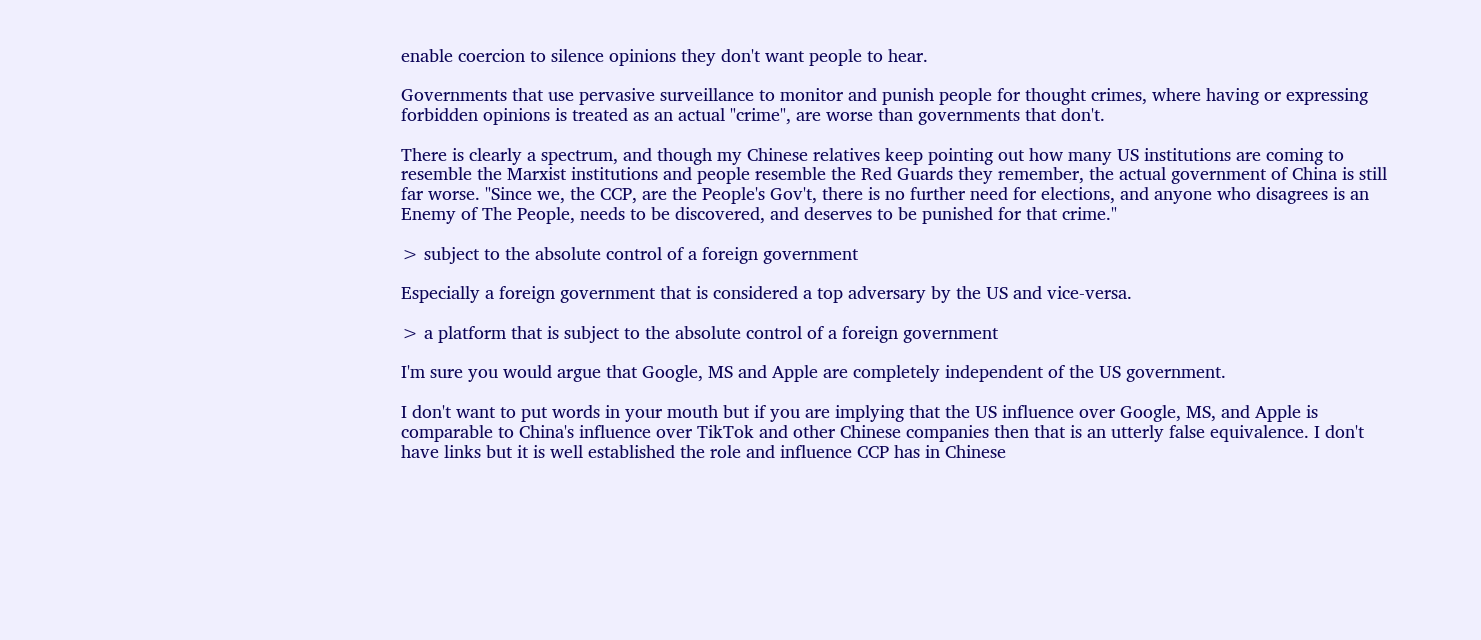enable coercion to silence opinions they don't want people to hear.

Governments that use pervasive surveillance to monitor and punish people for thought crimes, where having or expressing forbidden opinions is treated as an actual "crime", are worse than governments that don't.

There is clearly a spectrum, and though my Chinese relatives keep pointing out how many US institutions are coming to resemble the Marxist institutions and people resemble the Red Guards they remember, the actual government of China is still far worse. "Since we, the CCP, are the People's Gov't, there is no further need for elections, and anyone who disagrees is an Enemy of The People, needs to be discovered, and deserves to be punished for that crime."

> subject to the absolute control of a foreign government

Especially a foreign government that is considered a top adversary by the US and vice-versa.

> a platform that is subject to the absolute control of a foreign government

I'm sure you would argue that Google, MS and Apple are completely independent of the US government.

I don't want to put words in your mouth but if you are implying that the US influence over Google, MS, and Apple is comparable to China's influence over TikTok and other Chinese companies then that is an utterly false equivalence. I don't have links but it is well established the role and influence CCP has in Chinese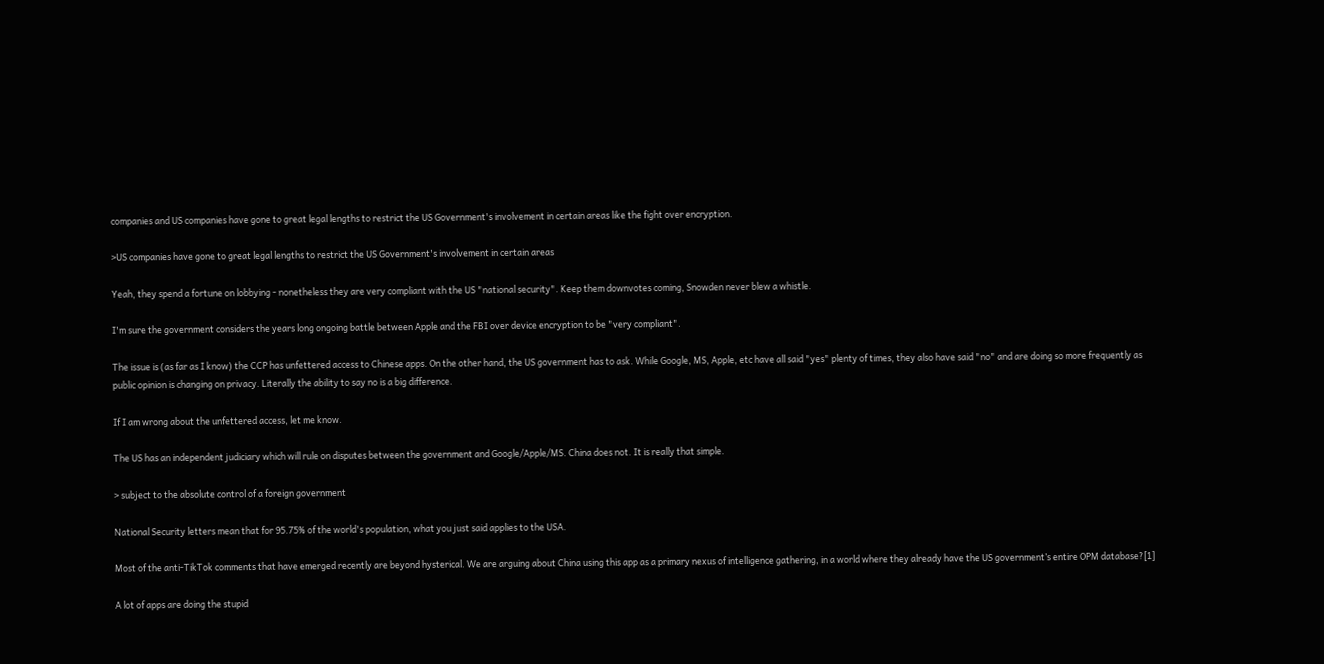companies and US companies have gone to great legal lengths to restrict the US Government's involvement in certain areas like the fight over encryption.

>US companies have gone to great legal lengths to restrict the US Government's involvement in certain areas

Yeah, they spend a fortune on lobbying - nonetheless they are very compliant with the US "national security". Keep them downvotes coming, Snowden never blew a whistle.

I'm sure the government considers the years long ongoing battle between Apple and the FBI over device encryption to be "very compliant".

The issue is (as far as I know) the CCP has unfettered access to Chinese apps. On the other hand, the US government has to ask. While Google, MS, Apple, etc have all said "yes" plenty of times, they also have said "no" and are doing so more frequently as public opinion is changing on privacy. Literally the ability to say no is a big difference.

If I am wrong about the unfettered access, let me know.

The US has an independent judiciary which will rule on disputes between the government and Google/Apple/MS. China does not. It is really that simple.

> subject to the absolute control of a foreign government

National Security letters mean that for 95.75% of the world's population, what you just said applies to the USA.

Most of the anti-TikTok comments that have emerged recently are beyond hysterical. We are arguing about China using this app as a primary nexus of intelligence gathering, in a world where they already have the US government’s entire OPM database?[1]

A lot of apps are doing the stupid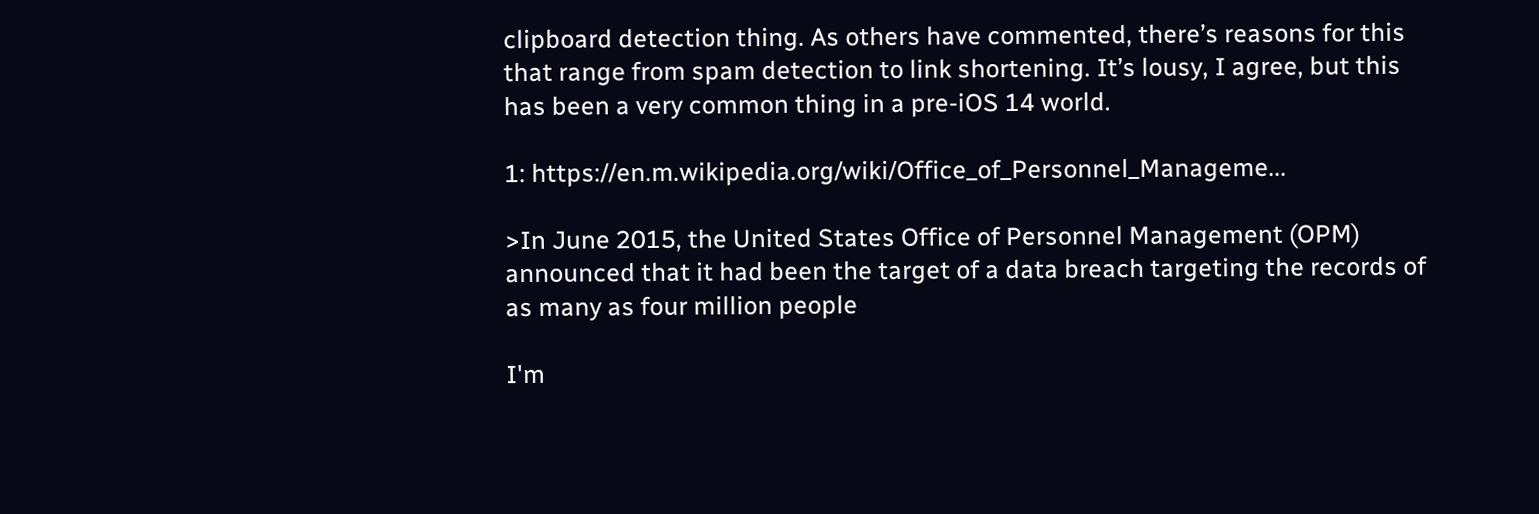clipboard detection thing. As others have commented, there’s reasons for this that range from spam detection to link shortening. It’s lousy, I agree, but this has been a very common thing in a pre-iOS 14 world.

1: https://en.m.wikipedia.org/wiki/Office_of_Personnel_Manageme...

>In June 2015, the United States Office of Personnel Management (OPM) announced that it had been the target of a data breach targeting the records of as many as four million people

I'm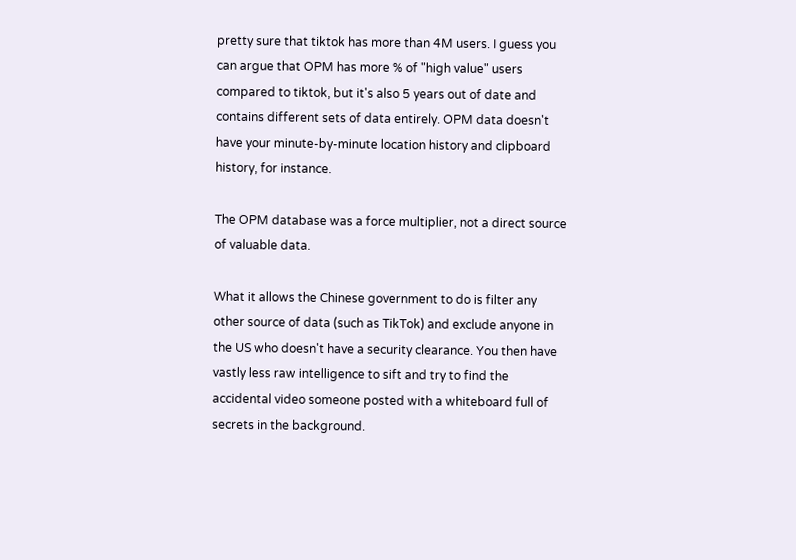pretty sure that tiktok has more than 4M users. I guess you can argue that OPM has more % of "high value" users compared to tiktok, but it's also 5 years out of date and contains different sets of data entirely. OPM data doesn't have your minute-by-minute location history and clipboard history, for instance.

The OPM database was a force multiplier, not a direct source of valuable data.

What it allows the Chinese government to do is filter any other source of data (such as TikTok) and exclude anyone in the US who doesn't have a security clearance. You then have vastly less raw intelligence to sift and try to find the accidental video someone posted with a whiteboard full of secrets in the background.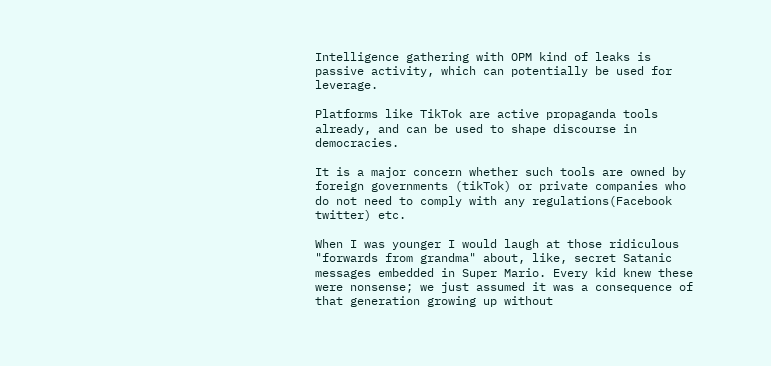Intelligence gathering with OPM kind of leaks is passive activity, which can potentially be used for leverage.

Platforms like TikTok are active propaganda tools already, and can be used to shape discourse in democracies.

It is a major concern whether such tools are owned by foreign governments (tikTok) or private companies who do not need to comply with any regulations(Facebook twitter) etc.

When I was younger I would laugh at those ridiculous "forwards from grandma" about, like, secret Satanic messages embedded in Super Mario. Every kid knew these were nonsense; we just assumed it was a consequence of that generation growing up without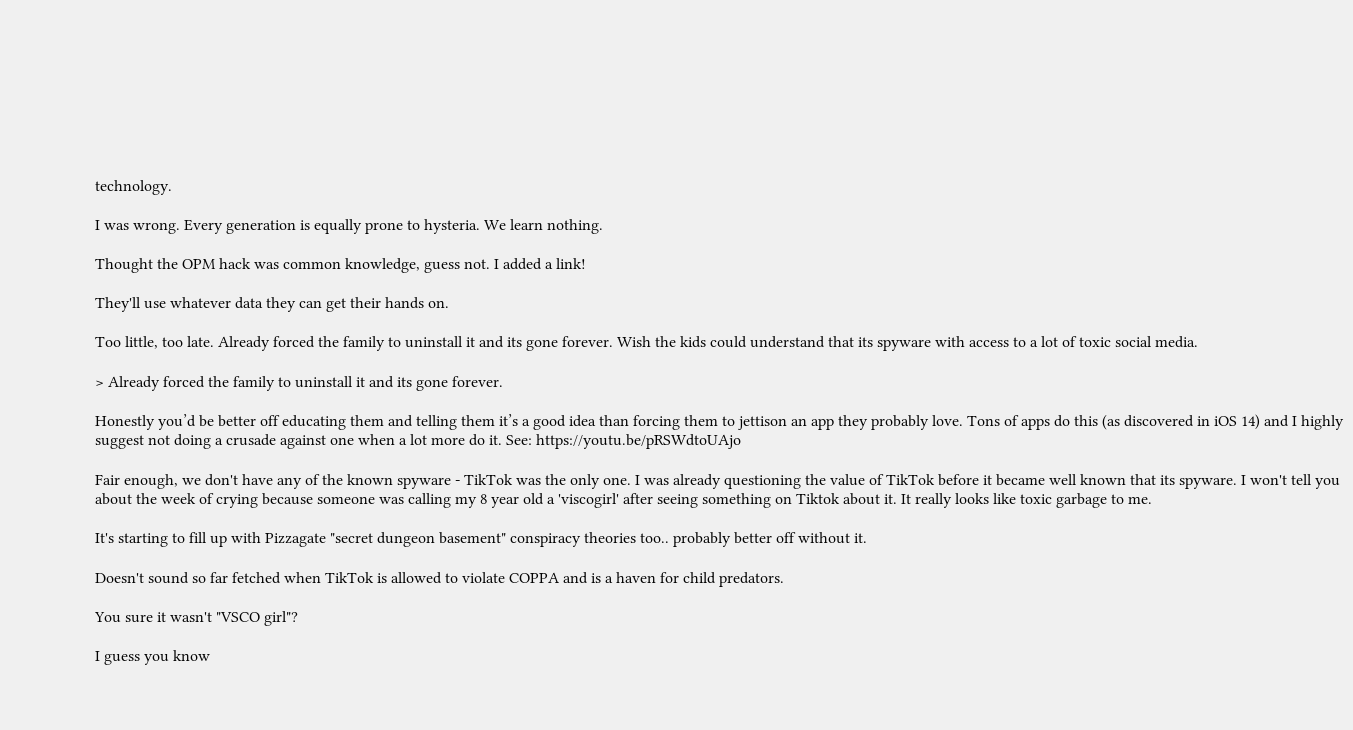technology.

I was wrong. Every generation is equally prone to hysteria. We learn nothing.

Thought the OPM hack was common knowledge, guess not. I added a link!

They'll use whatever data they can get their hands on.

Too little, too late. Already forced the family to uninstall it and its gone forever. Wish the kids could understand that its spyware with access to a lot of toxic social media.

> Already forced the family to uninstall it and its gone forever.

Honestly you’d be better off educating them and telling them it’s a good idea than forcing them to jettison an app they probably love. Tons of apps do this (as discovered in iOS 14) and I highly suggest not doing a crusade against one when a lot more do it. See: https://youtu.be/pRSWdtoUAjo

Fair enough, we don't have any of the known spyware - TikTok was the only one. I was already questioning the value of TikTok before it became well known that its spyware. I won't tell you about the week of crying because someone was calling my 8 year old a 'viscogirl' after seeing something on Tiktok about it. It really looks like toxic garbage to me.

It's starting to fill up with Pizzagate "secret dungeon basement" conspiracy theories too.. probably better off without it.

Doesn't sound so far fetched when TikTok is allowed to violate COPPA and is a haven for child predators.

You sure it wasn't "VSCO girl"?

I guess you know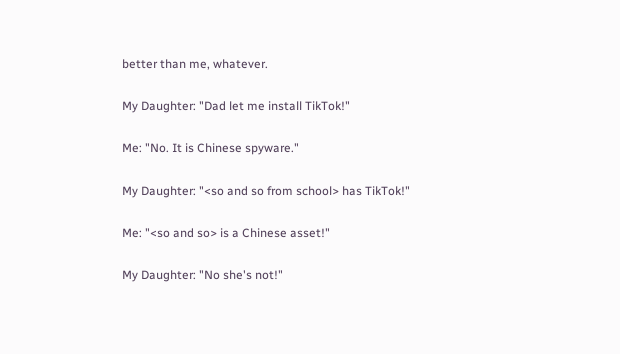better than me, whatever.

My Daughter: "Dad let me install TikTok!"

Me: "No. It is Chinese spyware."

My Daughter: "<so and so from school> has TikTok!"

Me: "<so and so> is a Chinese asset!"

My Daughter: "No she's not!"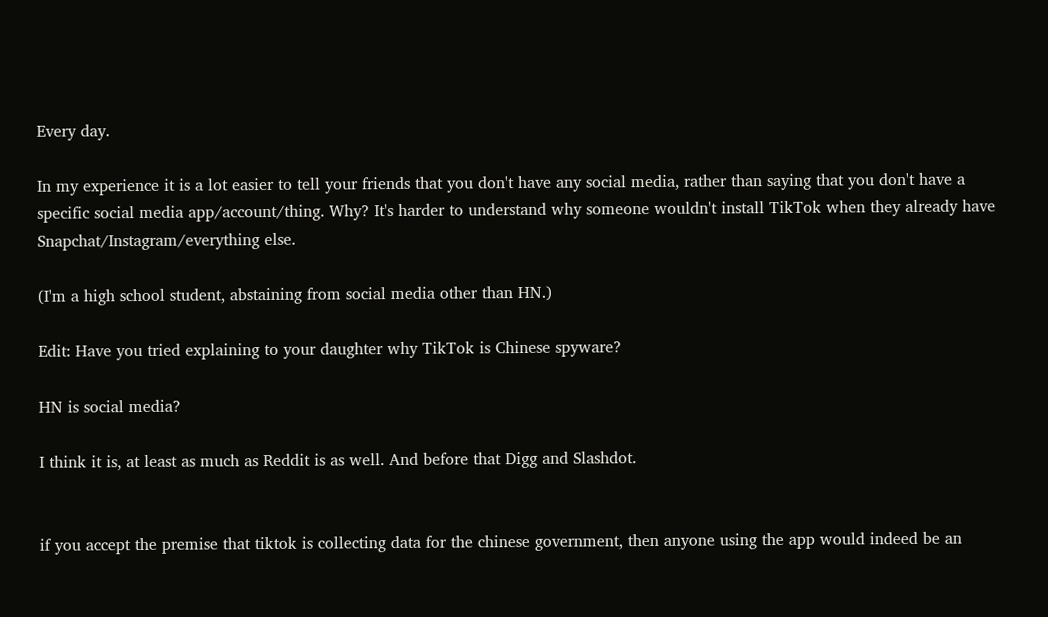Every day.

In my experience it is a lot easier to tell your friends that you don't have any social media, rather than saying that you don't have a specific social media app/account/thing. Why? It's harder to understand why someone wouldn't install TikTok when they already have Snapchat/Instagram/everything else.

(I'm a high school student, abstaining from social media other than HN.)

Edit: Have you tried explaining to your daughter why TikTok is Chinese spyware?

HN is social media?

I think it is, at least as much as Reddit is as well. And before that Digg and Slashdot.


if you accept the premise that tiktok is collecting data for the chinese government, then anyone using the app would indeed be an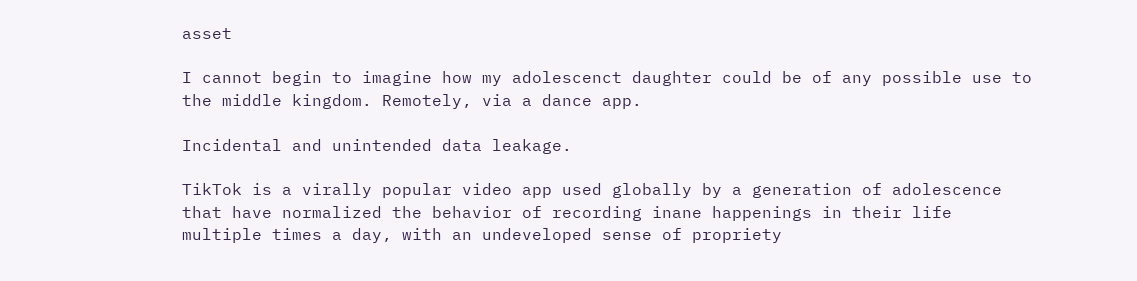asset

I cannot begin to imagine how my adolescenct daughter could be of any possible use to the middle kingdom. Remotely, via a dance app.

Incidental and unintended data leakage.

TikTok is a virally popular video app used globally by a generation of adolescence that have normalized the behavior of recording inane happenings in their life multiple times a day, with an undeveloped sense of propriety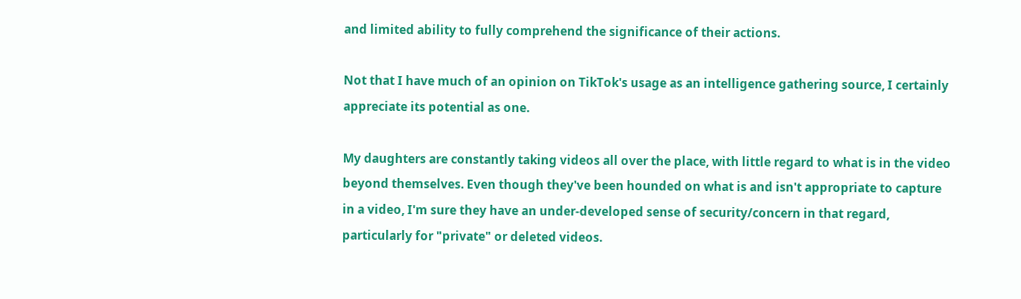and limited ability to fully comprehend the significance of their actions.

Not that I have much of an opinion on TikTok's usage as an intelligence gathering source, I certainly appreciate its potential as one.

My daughters are constantly taking videos all over the place, with little regard to what is in the video beyond themselves. Even though they've been hounded on what is and isn't appropriate to capture in a video, I'm sure they have an under-developed sense of security/concern in that regard, particularly for "private" or deleted videos.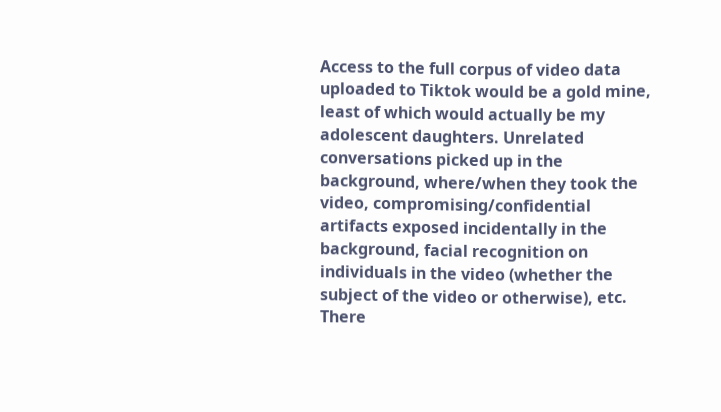Access to the full corpus of video data uploaded to Tiktok would be a gold mine, least of which would actually be my adolescent daughters. Unrelated conversations picked up in the background, where/when they took the video, compromising/confidential artifacts exposed incidentally in the background, facial recognition on individuals in the video (whether the subject of the video or otherwise), etc. There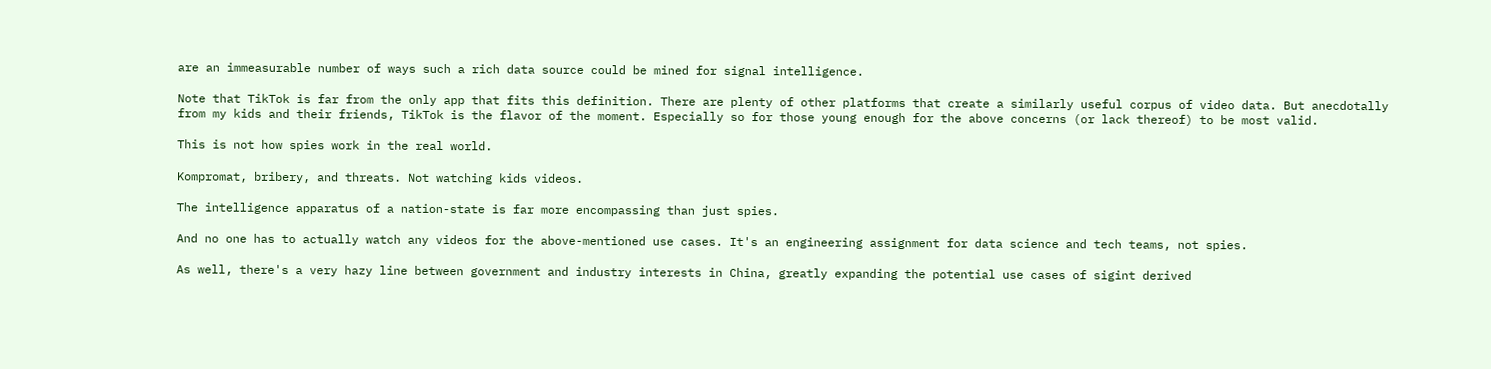are an immeasurable number of ways such a rich data source could be mined for signal intelligence.

Note that TikTok is far from the only app that fits this definition. There are plenty of other platforms that create a similarly useful corpus of video data. But anecdotally from my kids and their friends, TikTok is the flavor of the moment. Especially so for those young enough for the above concerns (or lack thereof) to be most valid.

This is not how spies work in the real world.

Kompromat, bribery, and threats. Not watching kids videos.

The intelligence apparatus of a nation-state is far more encompassing than just spies.

And no one has to actually watch any videos for the above-mentioned use cases. It's an engineering assignment for data science and tech teams, not spies.

As well, there's a very hazy line between government and industry interests in China, greatly expanding the potential use cases of sigint derived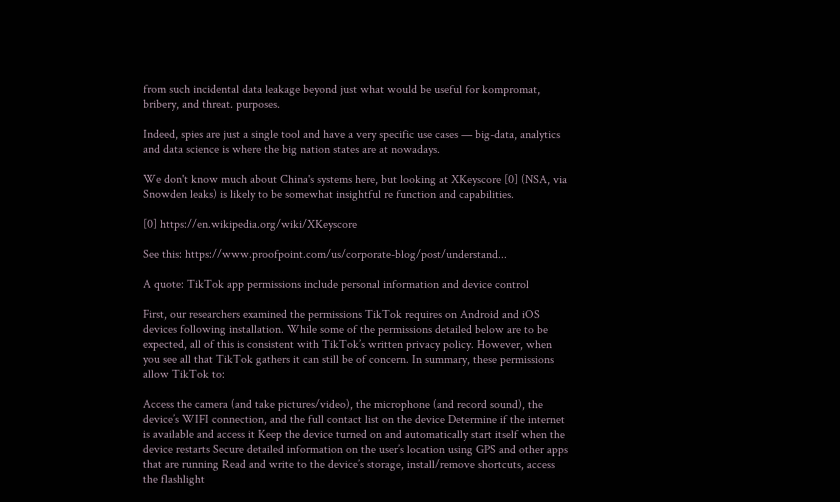from such incidental data leakage beyond just what would be useful for kompromat, bribery, and threat. purposes.

Indeed, spies are just a single tool and have a very specific use cases — big-data, analytics and data science is where the big nation states are at nowadays.

We don't know much about China's systems here, but looking at XKeyscore [0] (NSA, via Snowden leaks) is likely to be somewhat insightful re function and capabilities.

[0] https://en.wikipedia.org/wiki/XKeyscore

See this: https://www.proofpoint.com/us/corporate-blog/post/understand...

A quote: TikTok app permissions include personal information and device control

First, our researchers examined the permissions TikTok requires on Android and iOS devices following installation. While some of the permissions detailed below are to be expected, all of this is consistent with TikTok’s written privacy policy. However, when you see all that TikTok gathers it can still be of concern. In summary, these permissions allow TikTok to:

Access the camera (and take pictures/video), the microphone (and record sound), the device’s WIFI connection, and the full contact list on the device Determine if the internet is available and access it Keep the device turned on and automatically start itself when the device restarts Secure detailed information on the user’s location using GPS and other apps that are running Read and write to the device’s storage, install/remove shortcuts, access the flashlight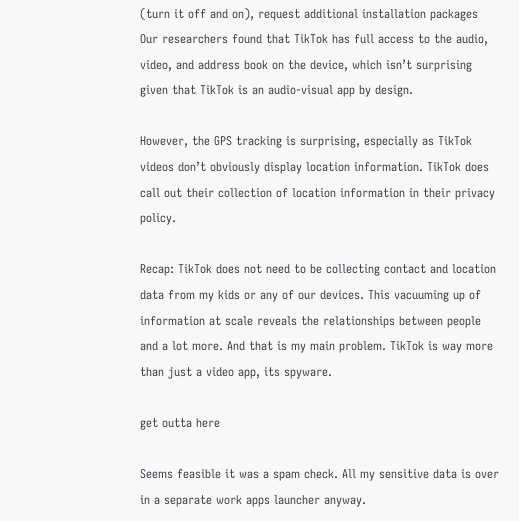(turn it off and on), request additional installation packages Our researchers found that TikTok has full access to the audio, video, and address book on the device, which isn’t surprising given that TikTok is an audio-visual app by design.

However, the GPS tracking is surprising, especially as TikTok videos don’t obviously display location information. TikTok does call out their collection of location information in their privacy policy.

Recap: TikTok does not need to be collecting contact and location data from my kids or any of our devices. This vacuuming up of information at scale reveals the relationships between people and a lot more. And that is my main problem. TikTok is way more than just a video app, its spyware.

get outta here

Seems feasible it was a spam check. All my sensitive data is over in a separate work apps launcher anyway.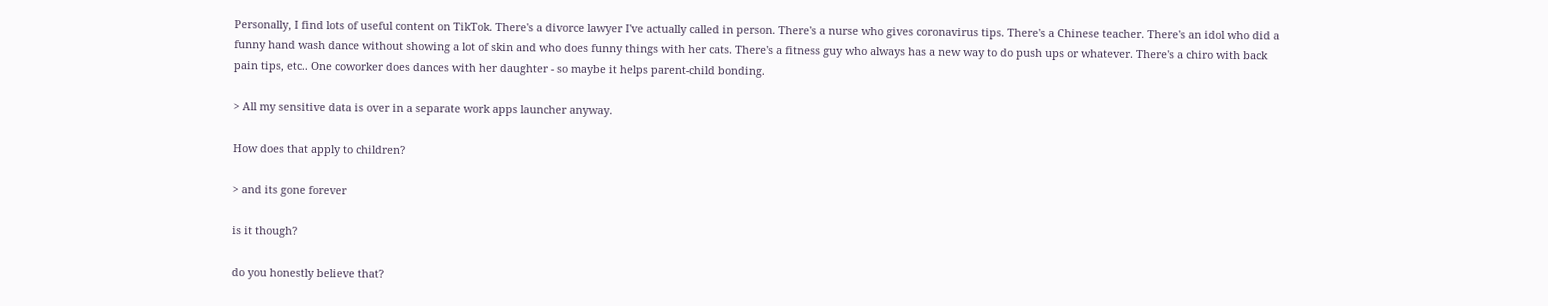Personally, I find lots of useful content on TikTok. There's a divorce lawyer I've actually called in person. There's a nurse who gives coronavirus tips. There's a Chinese teacher. There's an idol who did a funny hand wash dance without showing a lot of skin and who does funny things with her cats. There's a fitness guy who always has a new way to do push ups or whatever. There's a chiro with back pain tips, etc.. One coworker does dances with her daughter - so maybe it helps parent-child bonding.

> All my sensitive data is over in a separate work apps launcher anyway.

How does that apply to children?

> and its gone forever

is it though?

do you honestly believe that?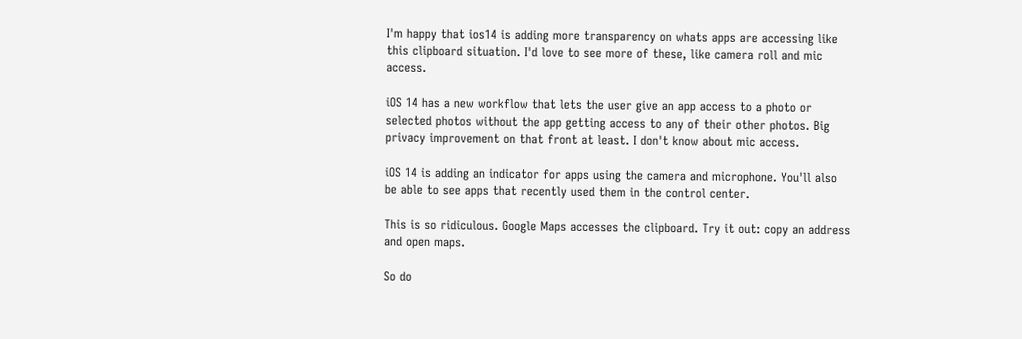I'm happy that ios14 is adding more transparency on whats apps are accessing like this clipboard situation. I'd love to see more of these, like camera roll and mic access.

iOS 14 has a new workflow that lets the user give an app access to a photo or selected photos without the app getting access to any of their other photos. Big privacy improvement on that front at least. I don't know about mic access.

iOS 14 is adding an indicator for apps using the camera and microphone. You'll also be able to see apps that recently used them in the control center.

This is so ridiculous. Google Maps accesses the clipboard. Try it out: copy an address and open maps.

So do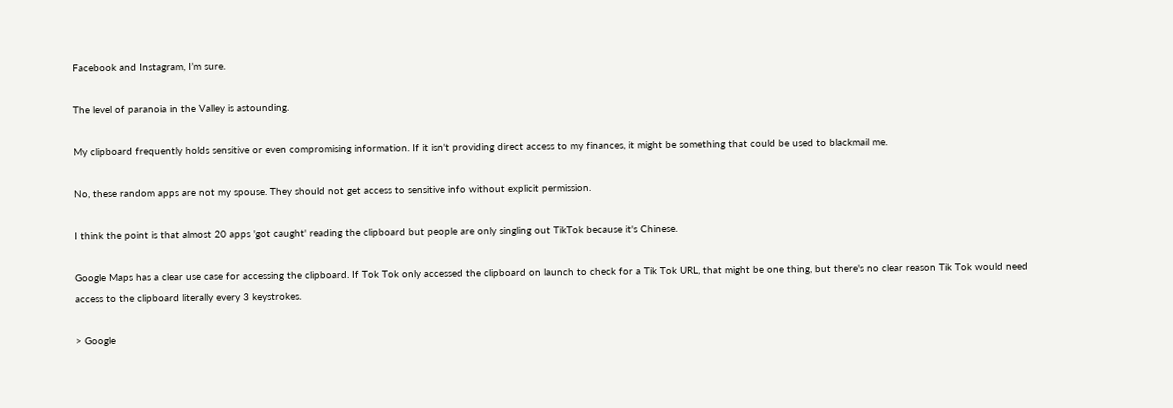Facebook and Instagram, I’m sure.

The level of paranoia in the Valley is astounding.

My clipboard frequently holds sensitive or even compromising information. If it isn't providing direct access to my finances, it might be something that could be used to blackmail me.

No, these random apps are not my spouse. They should not get access to sensitive info without explicit permission.

I think the point is that almost 20 apps 'got caught' reading the clipboard but people are only singling out TikTok because it's Chinese.

Google Maps has a clear use case for accessing the clipboard. If Tok Tok only accessed the clipboard on launch to check for a Tik Tok URL, that might be one thing, but there's no clear reason Tik Tok would need access to the clipboard literally every 3 keystrokes.

> Google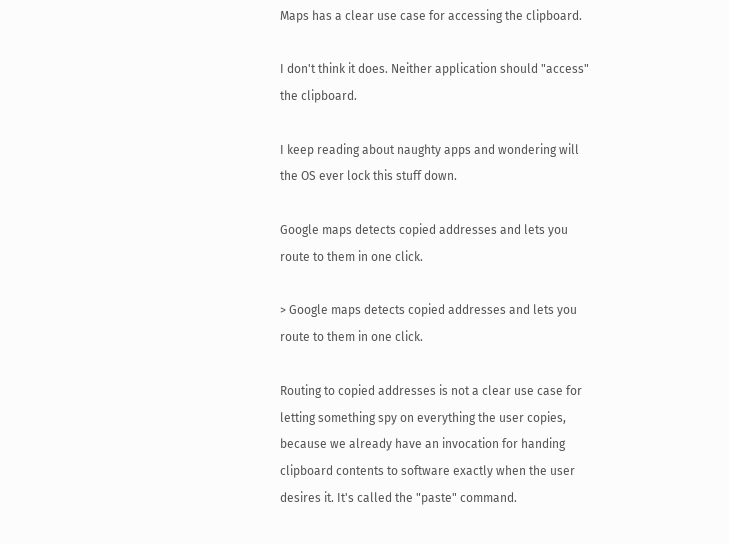Maps has a clear use case for accessing the clipboard.

I don't think it does. Neither application should "access" the clipboard.

I keep reading about naughty apps and wondering will the OS ever lock this stuff down.

Google maps detects copied addresses and lets you route to them in one click.

> Google maps detects copied addresses and lets you route to them in one click.

Routing to copied addresses is not a clear use case for letting something spy on everything the user copies, because we already have an invocation for handing clipboard contents to software exactly when the user desires it. It's called the "paste" command.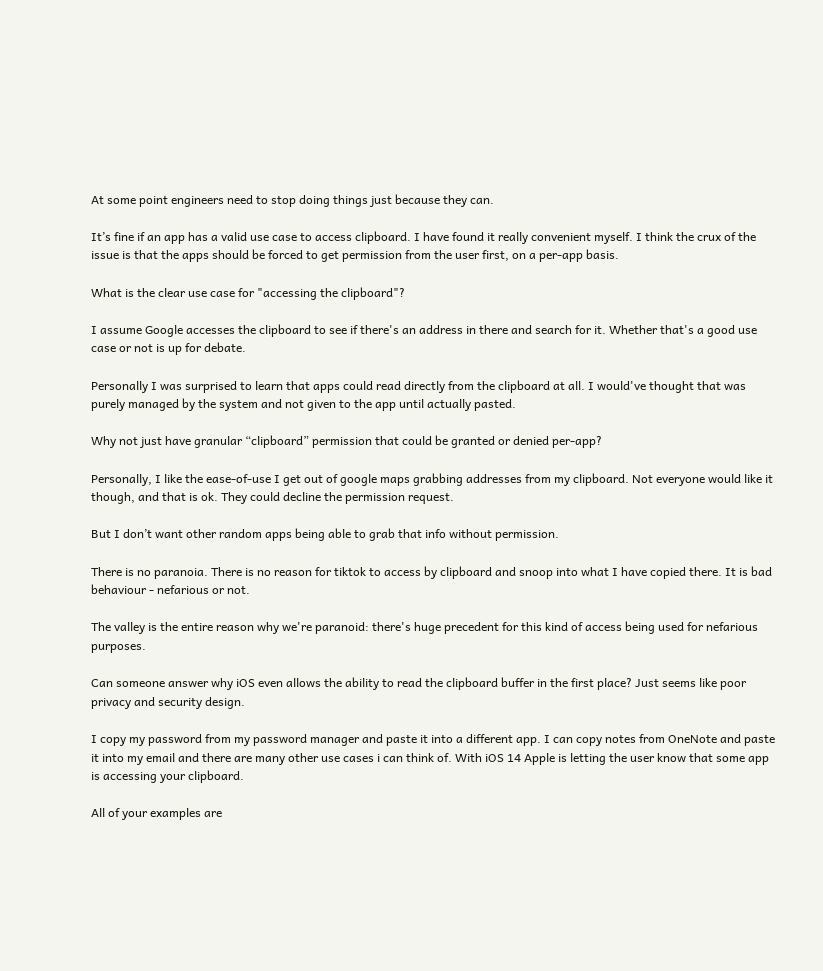At some point engineers need to stop doing things just because they can.

It’s fine if an app has a valid use case to access clipboard. I have found it really convenient myself. I think the crux of the issue is that the apps should be forced to get permission from the user first, on a per-app basis.

What is the clear use case for "accessing the clipboard"?

I assume Google accesses the clipboard to see if there's an address in there and search for it. Whether that's a good use case or not is up for debate.

Personally I was surprised to learn that apps could read directly from the clipboard at all. I would've thought that was purely managed by the system and not given to the app until actually pasted.

Why not just have granular “clipboard” permission that could be granted or denied per-app?

Personally, I like the ease-of-use I get out of google maps grabbing addresses from my clipboard. Not everyone would like it though, and that is ok. They could decline the permission request.

But I don’t want other random apps being able to grab that info without permission.

There is no paranoia. There is no reason for tiktok to access by clipboard and snoop into what I have copied there. It is bad behaviour - nefarious or not.

The valley is the entire reason why we're paranoid: there's huge precedent for this kind of access being used for nefarious purposes.

Can someone answer why iOS even allows the ability to read the clipboard buffer in the first place? Just seems like poor privacy and security design.

I copy my password from my password manager and paste it into a different app. I can copy notes from OneNote and paste it into my email and there are many other use cases i can think of. With iOS 14 Apple is letting the user know that some app is accessing your clipboard.

All of your examples are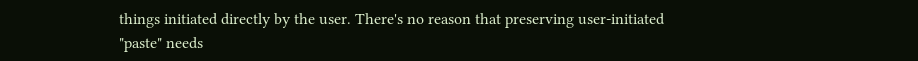things initiated directly by the user. There's no reason that preserving user-initiated "paste" needs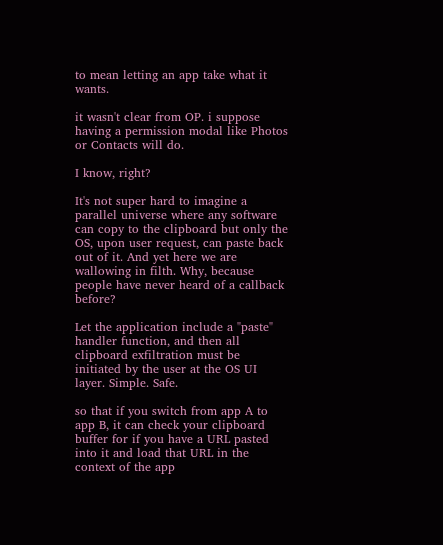to mean letting an app take what it wants.

it wasn't clear from OP. i suppose having a permission modal like Photos or Contacts will do.

I know, right?

It's not super hard to imagine a parallel universe where any software can copy to the clipboard but only the OS, upon user request, can paste back out of it. And yet here we are wallowing in filth. Why, because people have never heard of a callback before?

Let the application include a "paste" handler function, and then all clipboard exfiltration must be initiated by the user at the OS UI layer. Simple. Safe.

so that if you switch from app A to app B, it can check your clipboard buffer for if you have a URL pasted into it and load that URL in the context of the app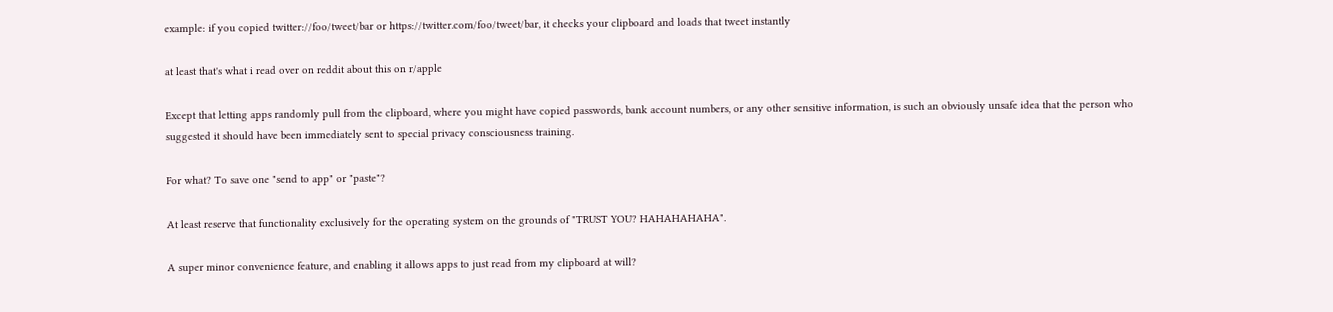example: if you copied twitter://foo/tweet/bar or https://twitter.com/foo/tweet/bar, it checks your clipboard and loads that tweet instantly

at least that's what i read over on reddit about this on r/apple

Except that letting apps randomly pull from the clipboard, where you might have copied passwords, bank account numbers, or any other sensitive information, is such an obviously unsafe idea that the person who suggested it should have been immediately sent to special privacy consciousness training.

For what? To save one "send to app" or "paste"?

At least reserve that functionality exclusively for the operating system on the grounds of "TRUST YOU? HAHAHAHAHA".

A super minor convenience feature, and enabling it allows apps to just read from my clipboard at will?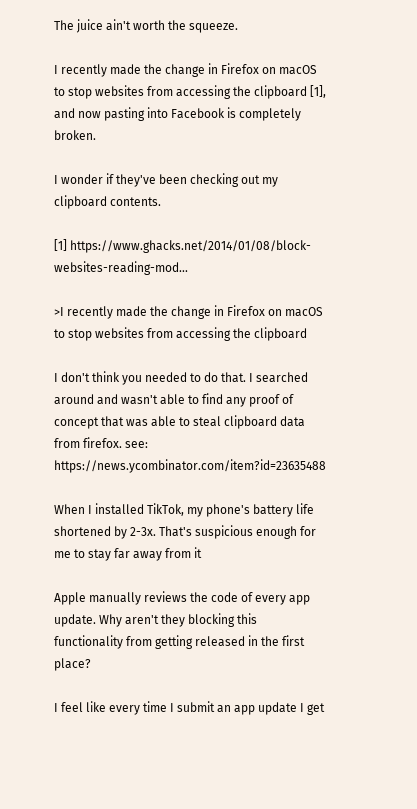The juice ain't worth the squeeze.

I recently made the change in Firefox on macOS to stop websites from accessing the clipboard [1], and now pasting into Facebook is completely broken.

I wonder if they've been checking out my clipboard contents.

[1] https://www.ghacks.net/2014/01/08/block-websites-reading-mod...

>I recently made the change in Firefox on macOS to stop websites from accessing the clipboard

I don't think you needed to do that. I searched around and wasn't able to find any proof of concept that was able to steal clipboard data from firefox. see: https://news.ycombinator.com/item?id=23635488

When I installed TikTok, my phone's battery life shortened by 2-3x. That's suspicious enough for me to stay far away from it

Apple manually reviews the code of every app update. Why aren't they blocking this functionality from getting released in the first place?

I feel like every time I submit an app update I get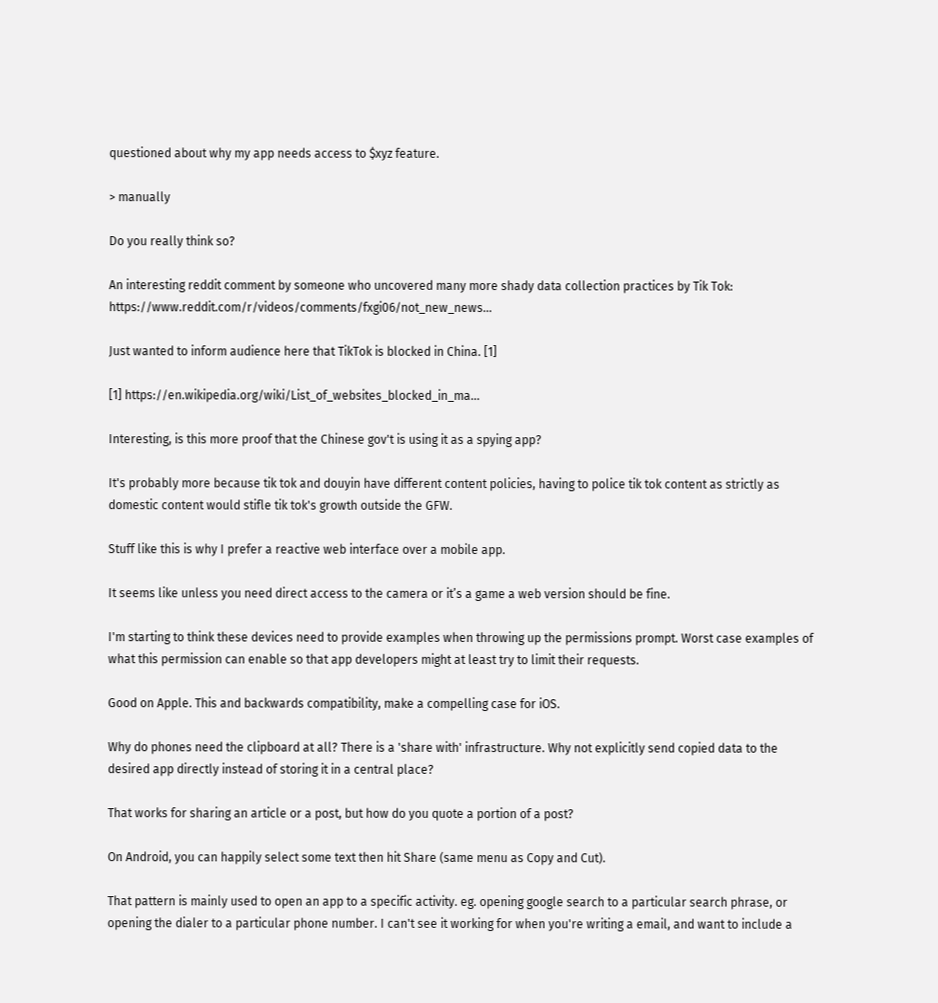questioned about why my app needs access to $xyz feature.

> manually

Do you really think so?

An interesting reddit comment by someone who uncovered many more shady data collection practices by Tik Tok: https://www.reddit.com/r/videos/comments/fxgi06/not_new_news...

Just wanted to inform audience here that TikTok is blocked in China. [1]

[1] https://en.wikipedia.org/wiki/List_of_websites_blocked_in_ma...

Interesting, is this more proof that the Chinese gov't is using it as a spying app?

It's probably more because tik tok and douyin have different content policies, having to police tik tok content as strictly as domestic content would stifle tik tok's growth outside the GFW.

Stuff like this is why I prefer a reactive web interface over a mobile app.

It seems like unless you need direct access to the camera or it’s a game a web version should be fine.

I'm starting to think these devices need to provide examples when throwing up the permissions prompt. Worst case examples of what this permission can enable so that app developers might at least try to limit their requests.

Good on Apple. This and backwards compatibility, make a compelling case for iOS.

Why do phones need the clipboard at all? There is a 'share with' infrastructure. Why not explicitly send copied data to the desired app directly instead of storing it in a central place?

That works for sharing an article or a post, but how do you quote a portion of a post?

On Android, you can happily select some text then hit Share (same menu as Copy and Cut).

That pattern is mainly used to open an app to a specific activity. eg. opening google search to a particular search phrase, or opening the dialer to a particular phone number. I can't see it working for when you're writing a email, and want to include a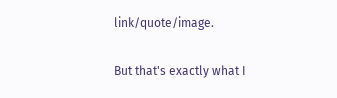link/quote/image.

But that's exactly what I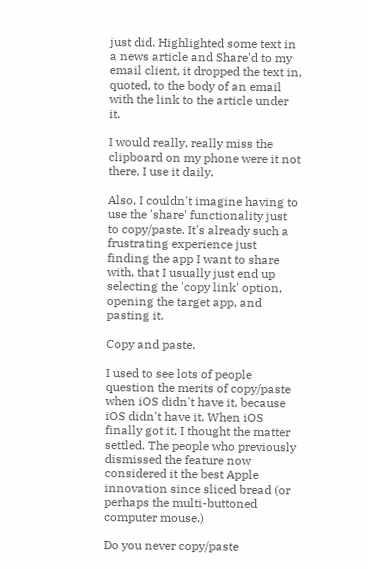just did. Highlighted some text in a news article and Share'd to my email client, it dropped the text in, quoted, to the body of an email with the link to the article under it.

I would really, really miss the clipboard on my phone were it not there. I use it daily.

Also, I couldn't imagine having to use the 'share' functionality just to copy/paste. It's already such a frustrating experience just finding the app I want to share with, that I usually just end up selecting the 'copy link' option, opening the target app, and pasting it.

Copy and paste.

I used to see lots of people question the merits of copy/paste when iOS didn't have it, because iOS didn't have it. When iOS finally got it, I thought the matter settled. The people who previously dismissed the feature now considered it the best Apple innovation since sliced bread (or perhaps the multi-buttoned computer mouse.)

Do you never copy/paste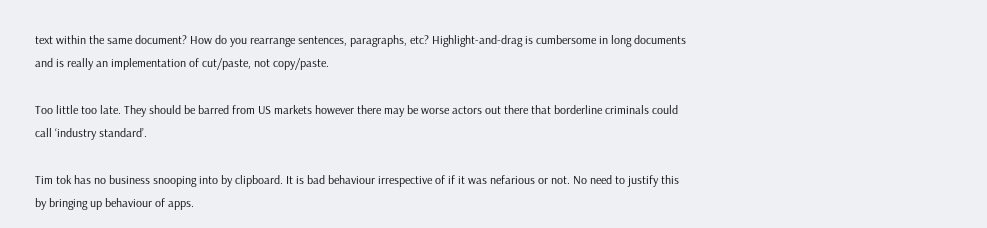text within the same document? How do you rearrange sentences, paragraphs, etc? Highlight-and-drag is cumbersome in long documents and is really an implementation of cut/paste, not copy/paste.

Too little too late. They should be barred from US markets however there may be worse actors out there that borderline criminals could call ‘industry standard’.

Tim tok has no business snooping into by clipboard. It is bad behaviour irrespective of if it was nefarious or not. No need to justify this by bringing up behaviour of apps.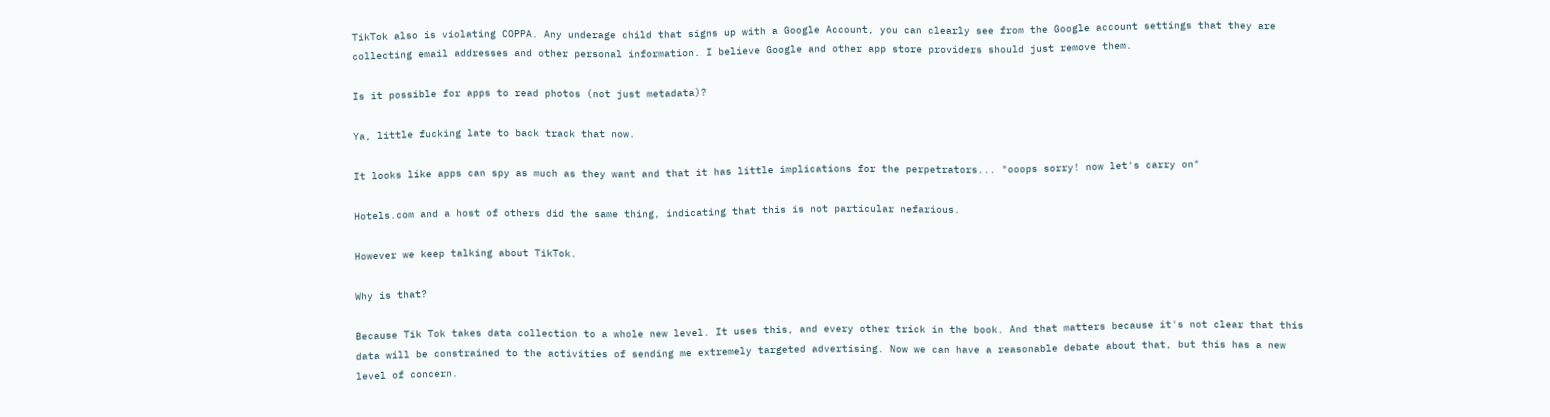TikTok also is violating COPPA. Any underage child that signs up with a Google Account, you can clearly see from the Google account settings that they are collecting email addresses and other personal information. I believe Google and other app store providers should just remove them.

Is it possible for apps to read photos (not just metadata)?

Ya, little fucking late to back track that now.

It looks like apps can spy as much as they want and that it has little implications for the perpetrators... "ooops sorry! now let's carry on"

Hotels.com and a host of others did the same thing, indicating that this is not particular nefarious.

However we keep talking about TikTok.

Why is that?

Because Tik Tok takes data collection to a whole new level. It uses this, and every other trick in the book. And that matters because it's not clear that this data will be constrained to the activities of sending me extremely targeted advertising. Now we can have a reasonable debate about that, but this has a new level of concern.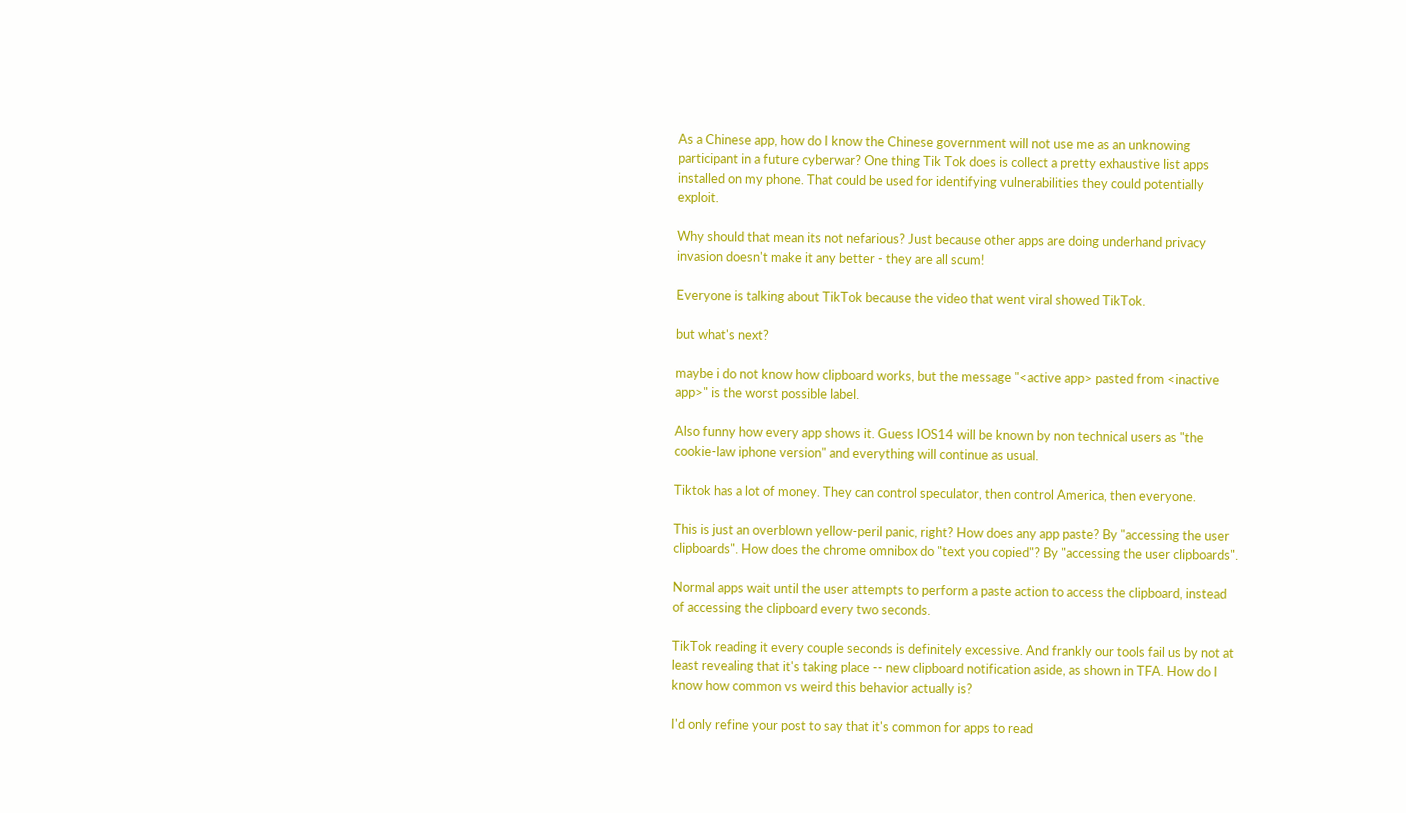As a Chinese app, how do I know the Chinese government will not use me as an unknowing participant in a future cyberwar? One thing Tik Tok does is collect a pretty exhaustive list apps installed on my phone. That could be used for identifying vulnerabilities they could potentially exploit.

Why should that mean its not nefarious? Just because other apps are doing underhand privacy invasion doesn't make it any better - they are all scum!

Everyone is talking about TikTok because the video that went viral showed TikTok.

but what's next?

maybe i do not know how clipboard works, but the message "<active app> pasted from <inactive app>" is the worst possible label.

Also funny how every app shows it. Guess IOS14 will be known by non technical users as "the cookie-law iphone version" and everything will continue as usual.

Tiktok has a lot of money. They can control speculator, then control America, then everyone.

This is just an overblown yellow-peril panic, right? How does any app paste? By "accessing the user clipboards". How does the chrome omnibox do "text you copied"? By "accessing the user clipboards".

Normal apps wait until the user attempts to perform a paste action to access the clipboard, instead of accessing the clipboard every two seconds.

TikTok reading it every couple seconds is definitely excessive. And frankly our tools fail us by not at least revealing that it's taking place -- new clipboard notification aside, as shown in TFA. How do I know how common vs weird this behavior actually is?

I'd only refine your post to say that it's common for apps to read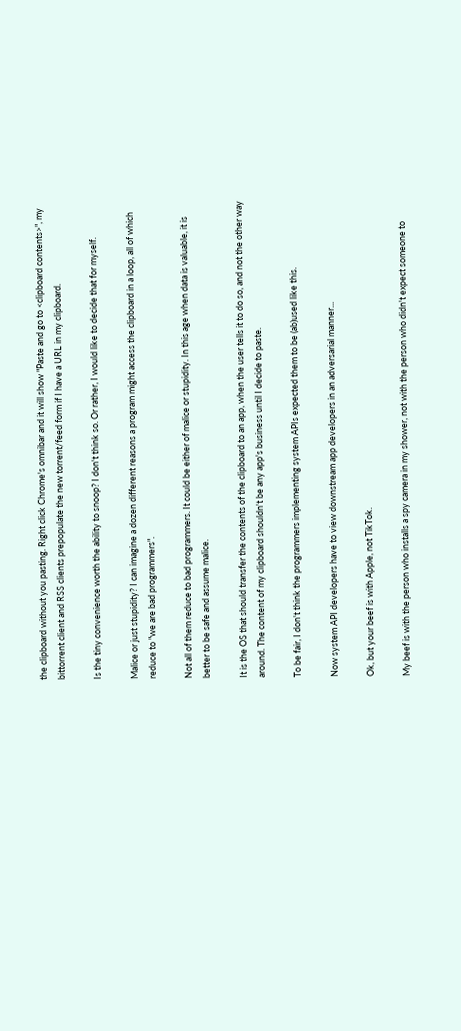the clipboard without you pasting. Right click Chrome's omnibar and it will show "Paste and go to <clipboard contents>", my bittorrent client and RSS clients prepopulate the new torrent/feed form if I have a URL in my clipboard.

Is the tiny convenience worth the ability to snoop? I don't think so. Or rather, I would like to decide that for myself.

Malice or just stupidity? I can imagine a dozen different reasons a program might access the clipboard in a loop, all of which reduce to "we are bad programmers".

Not all of them reduce to bad programmers. It could be either of malice or stupidity. In this age when data is valuable, it is better to be safe and assume malice.

It is the OS that should transfer the contents of the clipboard to an app, when the user tells it to do so, and not the other way around. The content of my clipboard shouldn't be any app's business until I decide to paste.

To be fair, I don't think the programmers implementing system APIs expected them to be (ab)used like this.

Now system API developers have to view downstream app developers in an adversarial manner...

Ok, but your beef is with Apple, not TikTok.

My beef is with the person who installs a spy camera in my shower, not with the person who didn't expect someone to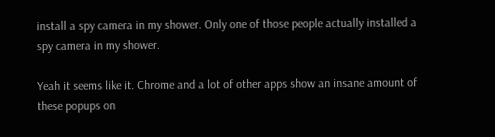install a spy camera in my shower. Only one of those people actually installed a spy camera in my shower.

Yeah it seems like it. Chrome and a lot of other apps show an insane amount of these popups on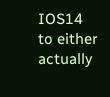IOS14 to either actually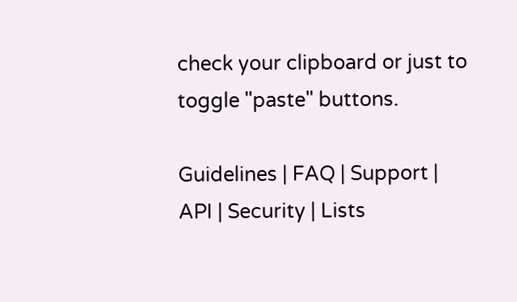check your clipboard or just to toggle "paste" buttons.

Guidelines | FAQ | Support | API | Security | Lists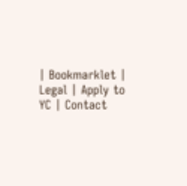| Bookmarklet | Legal | Apply to YC | Contact